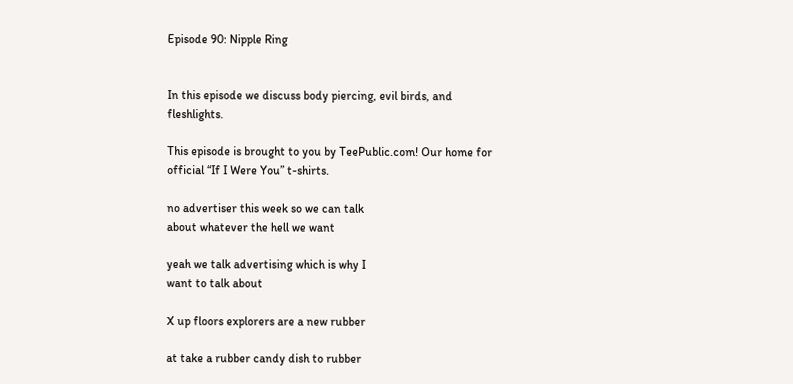Episode 90: Nipple Ring


In this episode we discuss body piercing, evil birds, and fleshlights.

This episode is brought to you by TeePublic.com! Our home for official “If I Were You” t-shirts.

no advertiser this week so we can talk
about whatever the hell we want

yeah we talk advertising which is why I
want to talk about

X up floors explorers are a new rubber

at take a rubber candy dish to rubber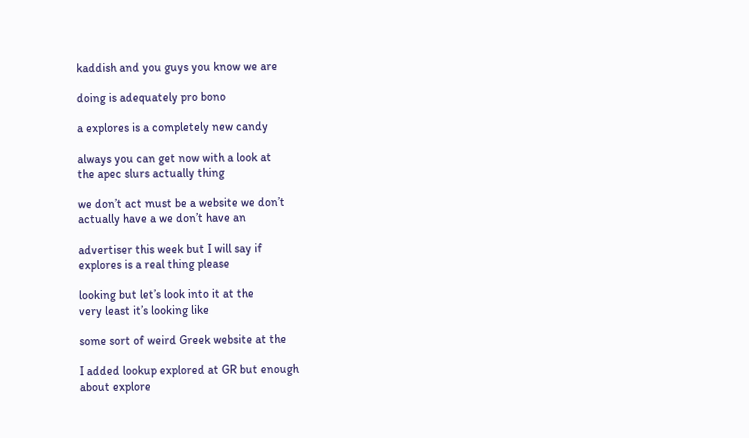kaddish and you guys you know we are

doing is adequately pro bono

a explores is a completely new candy

always you can get now with a look at
the apec slurs actually thing

we don’t act must be a website we don’t
actually have a we don’t have an

advertiser this week but I will say if
explores is a real thing please

looking but let’s look into it at the
very least it’s looking like

some sort of weird Greek website at the

I added lookup explored at GR but enough
about explore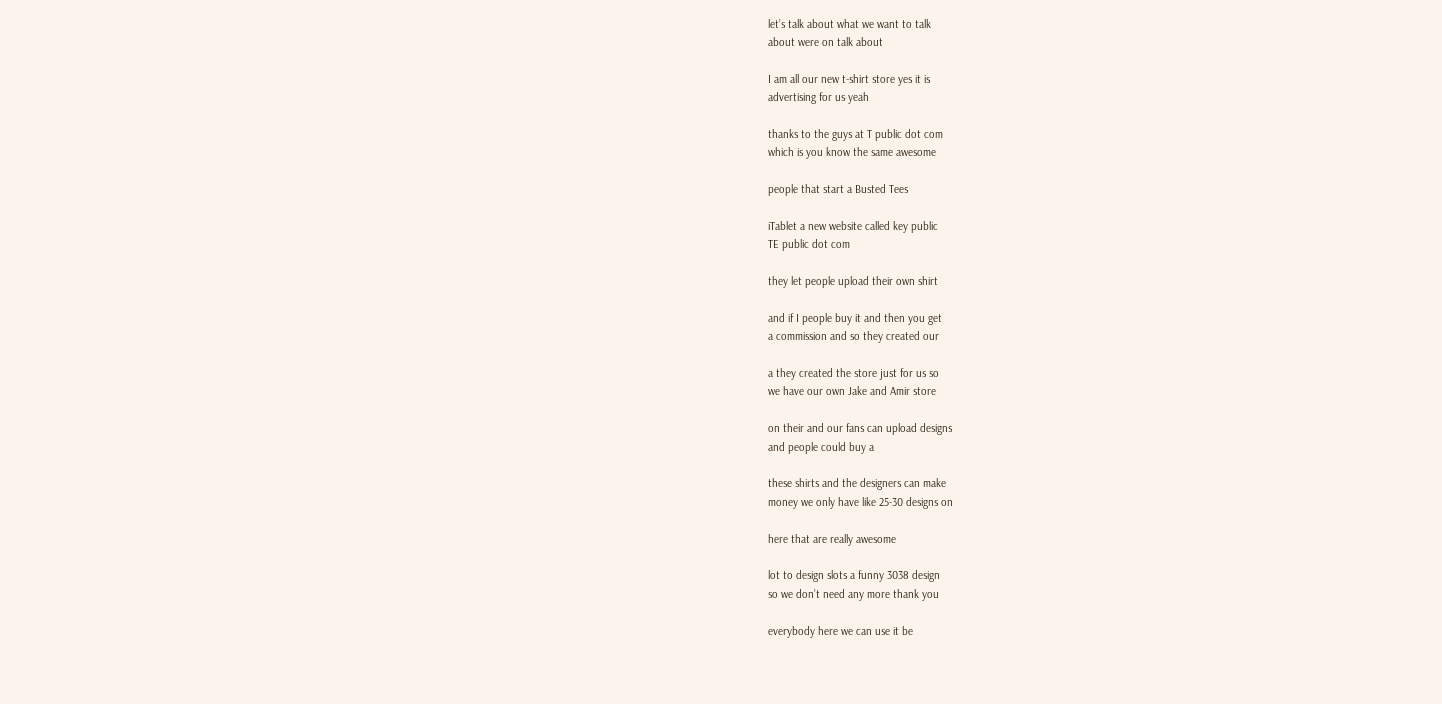let’s talk about what we want to talk
about were on talk about

I am all our new t-shirt store yes it is
advertising for us yeah

thanks to the guys at T public dot com
which is you know the same awesome

people that start a Busted Tees

iTablet a new website called key public
TE public dot com

they let people upload their own shirt

and if I people buy it and then you get
a commission and so they created our

a they created the store just for us so
we have our own Jake and Amir store

on their and our fans can upload designs
and people could buy a

these shirts and the designers can make
money we only have like 25-30 designs on

here that are really awesome

lot to design slots a funny 3038 design
so we don’t need any more thank you

everybody here we can use it be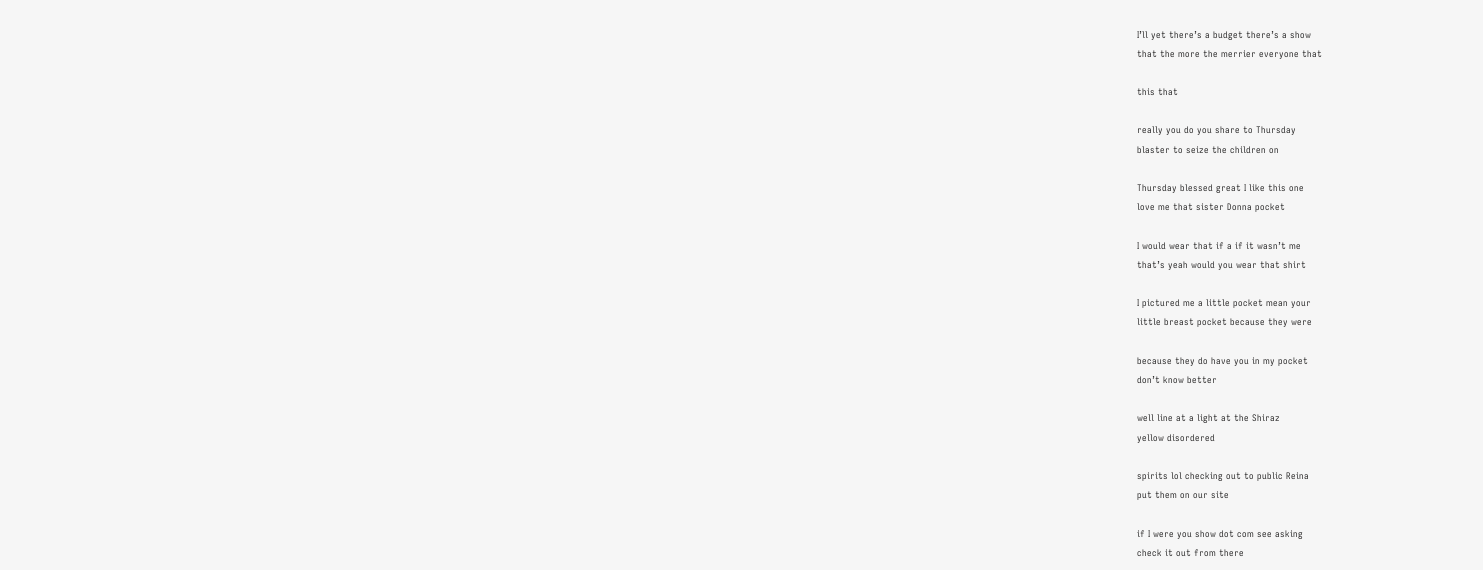I’ll yet there’s a budget there’s a show
that the more the merrier everyone that

this that

really you do you share to Thursday
blaster to seize the children on

Thursday blessed great I like this one
love me that sister Donna pocket

I would wear that if a if it wasn’t me
that’s yeah would you wear that shirt

I pictured me a little pocket mean your
little breast pocket because they were

because they do have you in my pocket
don’t know better

well line at a light at the Shiraz
yellow disordered

spirits lol checking out to public Reina
put them on our site

if I were you show dot com see asking
check it out from there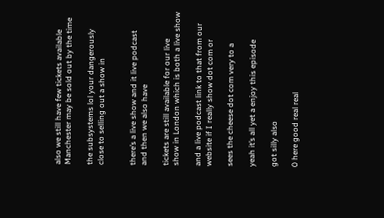also we still have few tickets available
Manchester may be sold out by the time

the subsystems lol your dangerously
close to selling out a show in


there’s a live show and it live podcast
and then we also have

tickets are still available for our live
show in London which is both a live show

and a live podcast link to that from our
website if I really show dot com or

sees the cheese dot com very to a

yeah it’s all yet a enjoy this episode

got silly also

0 here good real real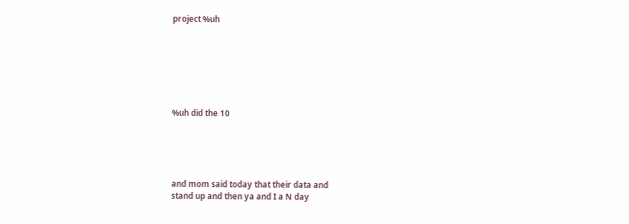project %uh







%uh did the 10





and mom said today that their data and
stand up and then ya and I a N day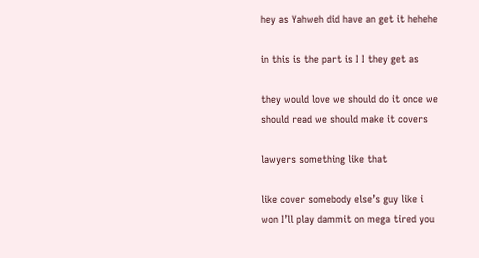hey as Yahweh did have an get it hehehe

in this is the part is I I they get as

they would love we should do it once we
should read we should make it covers

lawyers something like that

like cover somebody else’s guy like i
won I’ll play dammit on mega tired you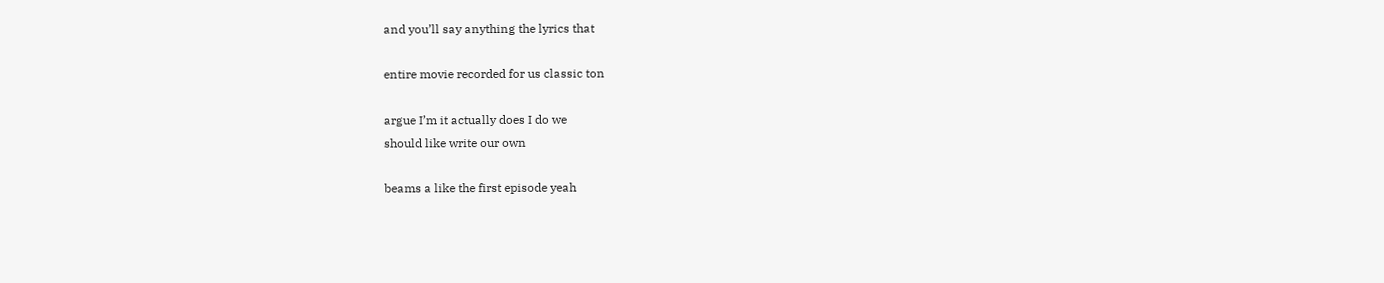and you’ll say anything the lyrics that

entire movie recorded for us classic ton

argue I’m it actually does I do we
should like write our own

beams a like the first episode yeah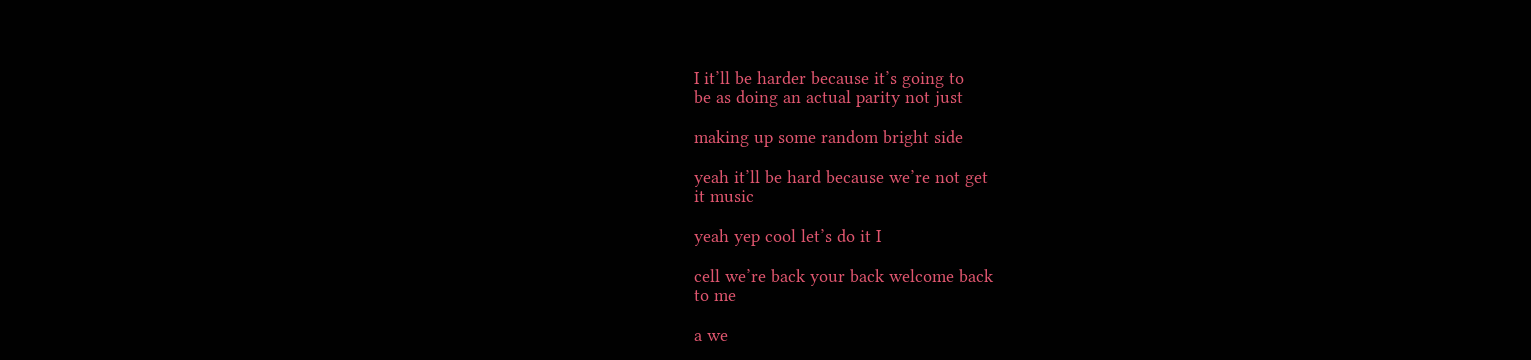I it’ll be harder because it’s going to
be as doing an actual parity not just

making up some random bright side

yeah it’ll be hard because we’re not get
it music

yeah yep cool let’s do it I

cell we’re back your back welcome back
to me

a we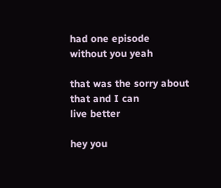had one episode without you yeah

that was the sorry about that and I can
live better

hey you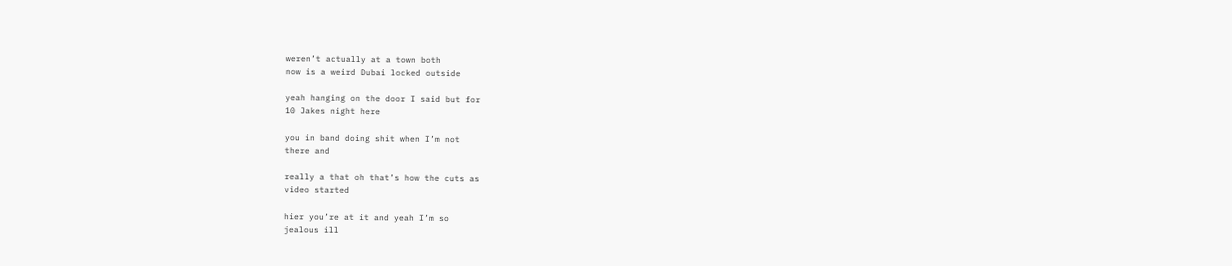weren’t actually at a town both
now is a weird Dubai locked outside

yeah hanging on the door I said but for
10 Jakes night here

you in band doing shit when I’m not
there and

really a that oh that’s how the cuts as
video started

hier you’re at it and yeah I’m so
jealous ill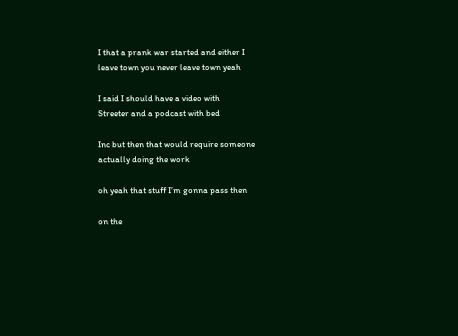I that a prank war started and either I
leave town you never leave town yeah

I said I should have a video with
Streeter and a podcast with bed

Inc but then that would require someone
actually doing the work

oh yeah that stuff I’m gonna pass then

on the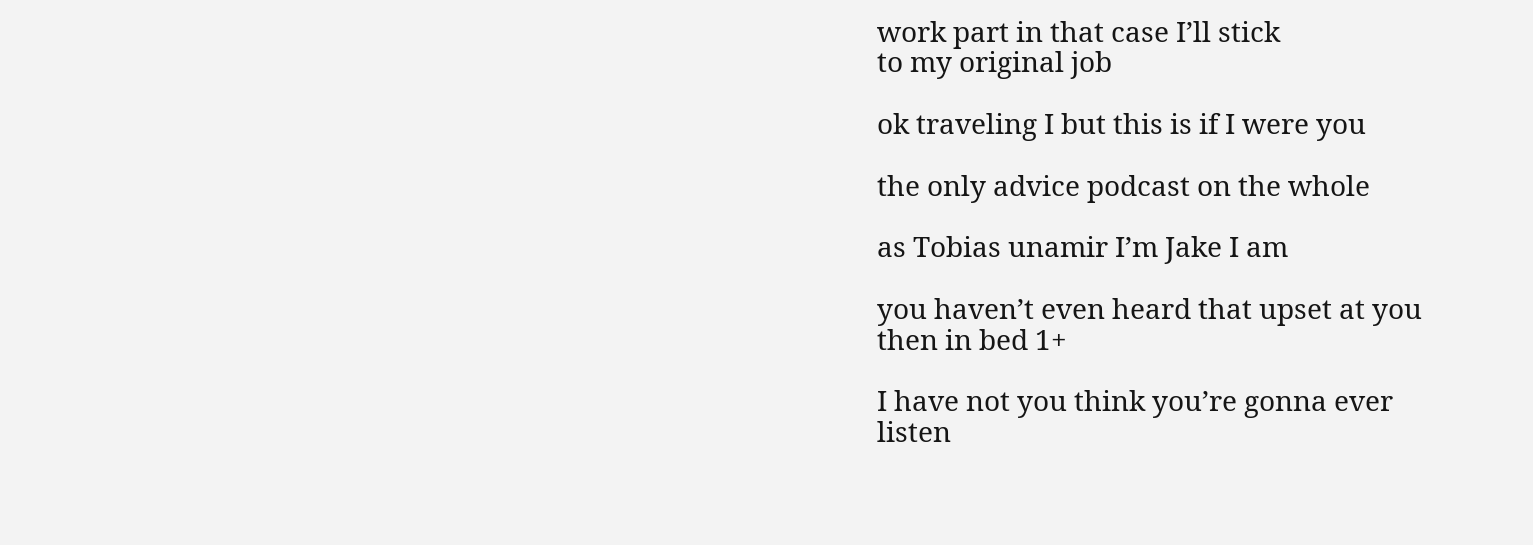work part in that case I’ll stick
to my original job

ok traveling I but this is if I were you

the only advice podcast on the whole

as Tobias unamir I’m Jake I am

you haven’t even heard that upset at you
then in bed 1+

I have not you think you’re gonna ever
listen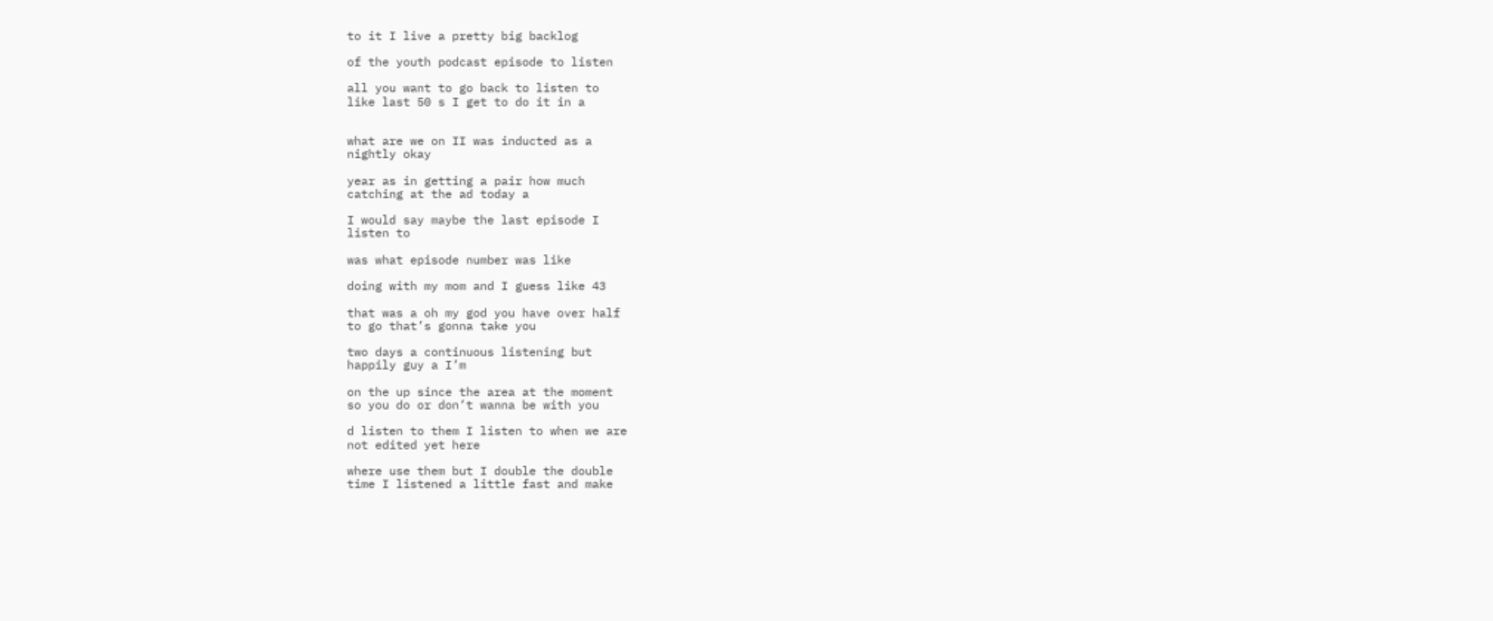to it I live a pretty big backlog

of the youth podcast episode to listen

all you want to go back to listen to
like last 50 s I get to do it in a


what are we on II was inducted as a
nightly okay

year as in getting a pair how much
catching at the ad today a

I would say maybe the last episode I
listen to

was what episode number was like

doing with my mom and I guess like 43

that was a oh my god you have over half
to go that’s gonna take you

two days a continuous listening but
happily guy a I’m

on the up since the area at the moment
so you do or don’t wanna be with you

d listen to them I listen to when we are
not edited yet here

where use them but I double the double
time I listened a little fast and make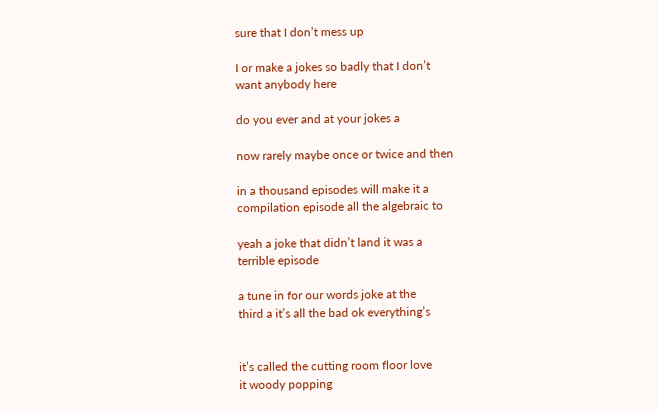sure that I don’t mess up

I or make a jokes so badly that I don’t
want anybody here

do you ever and at your jokes a

now rarely maybe once or twice and then

in a thousand episodes will make it a
compilation episode all the algebraic to

yeah a joke that didn’t land it was a
terrible episode

a tune in for our words joke at the
third a it’s all the bad ok everything’s


it’s called the cutting room floor love
it woody popping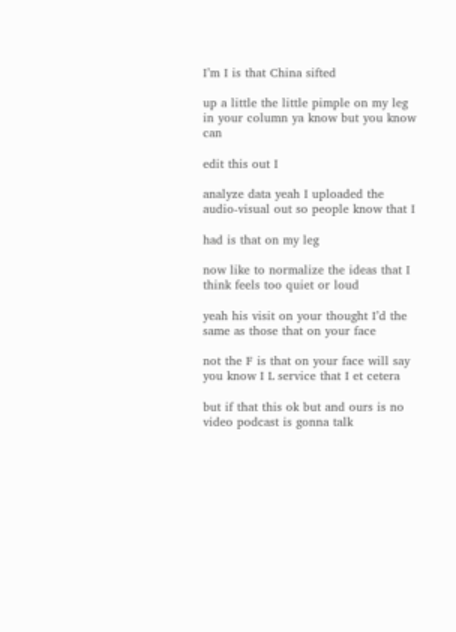I’m I is that China sifted

up a little the little pimple on my leg
in your column ya know but you know can

edit this out I

analyze data yeah I uploaded the
audio-visual out so people know that I

had is that on my leg

now like to normalize the ideas that I
think feels too quiet or loud

yeah his visit on your thought I’d the
same as those that on your face

not the F is that on your face will say
you know I L service that I et cetera

but if that this ok but and ours is no
video podcast is gonna talk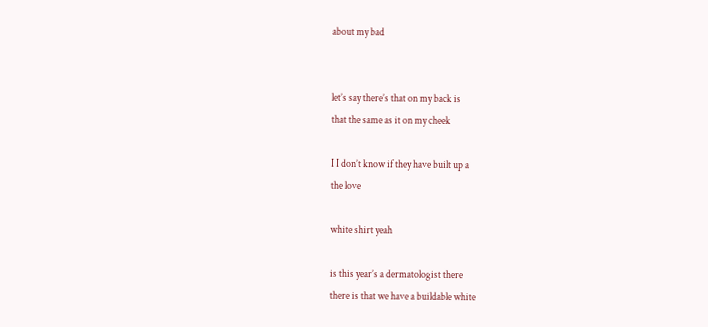about my bad


let’s say there’s that on my back is
that the same as it on my cheek

I I don’t know if they have built up a
the love

white shirt yeah

is this year’s a dermatologist there
there is that we have a buildable white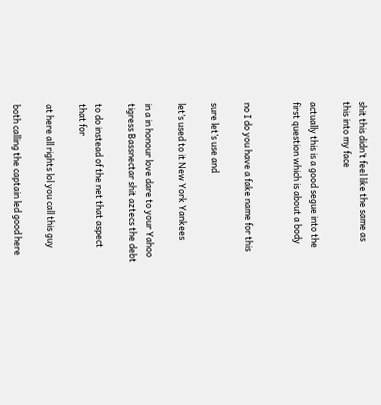shit this didn’t feel like the same as
this into my face

actually this is a good segue into the
first question which is about a body


no I do you have a fake name for this

sure let’s use and

let’s used to it New York Yankees

in a in honour love dare to your Yahoo
tigress Bassnectar shit aztecs the debt

to do instead of the net that aspect
that for

at here all rights lol you call this guy

both calling the captain led good here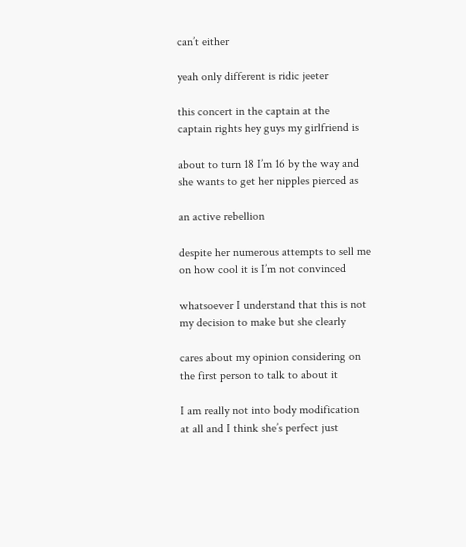can’t either

yeah only different is ridic jeeter

this concert in the captain at the
captain rights hey guys my girlfriend is

about to turn 18 I’m 16 by the way and
she wants to get her nipples pierced as

an active rebellion

despite her numerous attempts to sell me
on how cool it is I’m not convinced

whatsoever I understand that this is not
my decision to make but she clearly

cares about my opinion considering on
the first person to talk to about it

I am really not into body modification
at all and I think she’s perfect just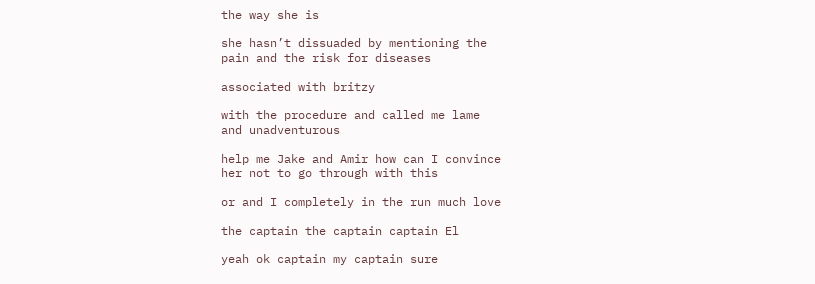the way she is

she hasn’t dissuaded by mentioning the
pain and the risk for diseases

associated with britzy

with the procedure and called me lame
and unadventurous

help me Jake and Amir how can I convince
her not to go through with this

or and I completely in the run much love

the captain the captain captain El

yeah ok captain my captain sure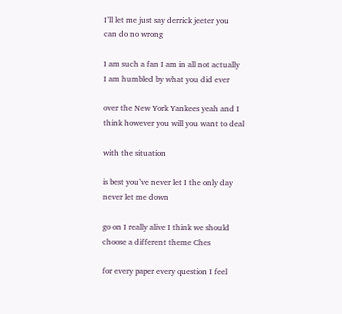I’ll let me just say derrick jeeter you
can do no wrong

I am such a fan I am in all not actually
I am humbled by what you did ever

over the New York Yankees yeah and I
think however you will you want to deal

with the situation

is best you’ve never let I the only day
never let me down

go on I really alive I think we should
choose a different theme Ches

for every paper every question I feel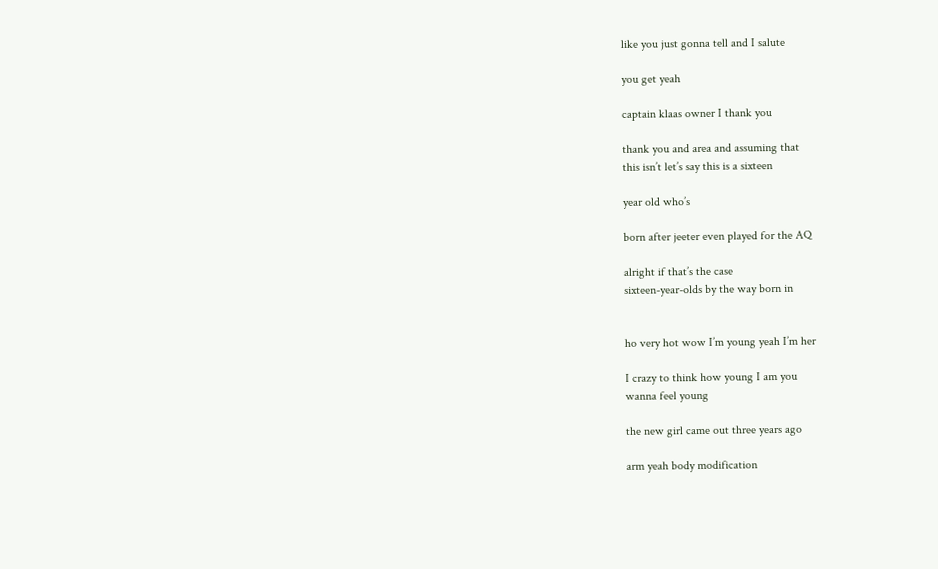like you just gonna tell and I salute

you get yeah

captain klaas owner I thank you

thank you and area and assuming that
this isn’t let’s say this is a sixteen

year old who’s

born after jeeter even played for the AQ

alright if that’s the case
sixteen-year-olds by the way born in


ho very hot wow I’m young yeah I’m her

I crazy to think how young I am you
wanna feel young

the new girl came out three years ago

arm yeah body modification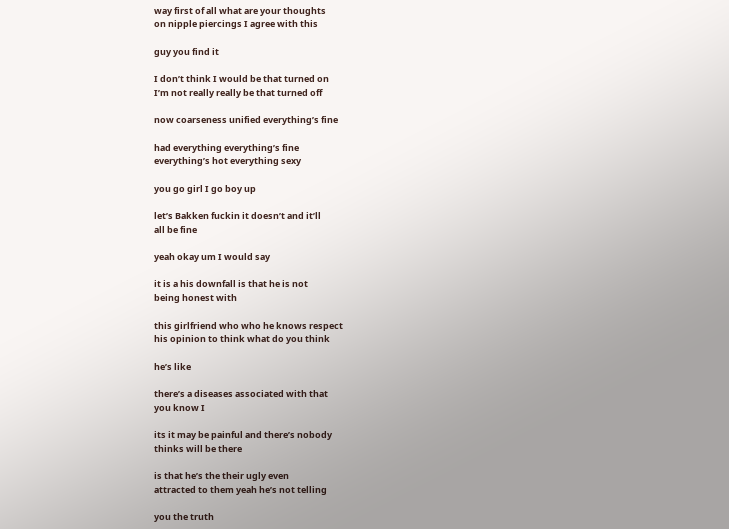way first of all what are your thoughts
on nipple piercings I agree with this

guy you find it

I don’t think I would be that turned on
I’m not really really be that turned off

now coarseness unified everything’s fine

had everything everything’s fine
everything’s hot everything sexy

you go girl I go boy up

let’s Bakken fuckin it doesn’t and it’ll
all be fine

yeah okay um I would say

it is a his downfall is that he is not
being honest with

this girlfriend who who he knows respect
his opinion to think what do you think

he’s like

there’s a diseases associated with that
you know I

its it may be painful and there’s nobody
thinks will be there

is that he’s the their ugly even
attracted to them yeah he’s not telling

you the truth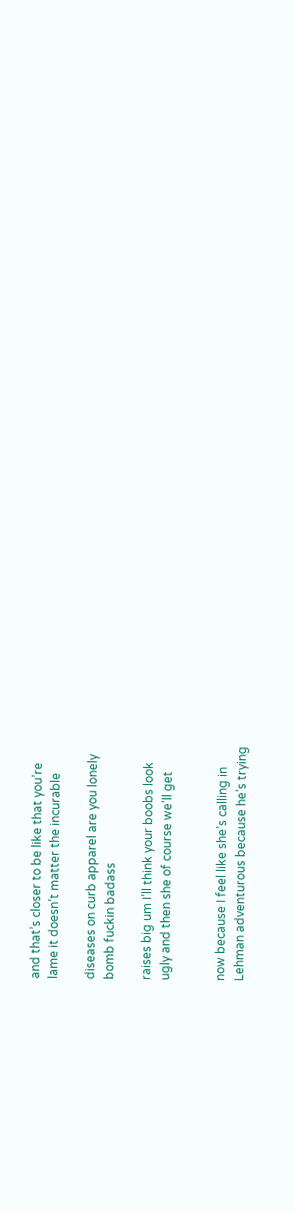and that’s closer to be like that you’re
lame it doesn’t matter the incurable

diseases on curb apparel are you lonely
bomb fuckin badass

raises big um I’ll think your boobs look
ugly and then she of course we’ll get


now because I feel like she’s calling in
Lehman adventurous because he’s trying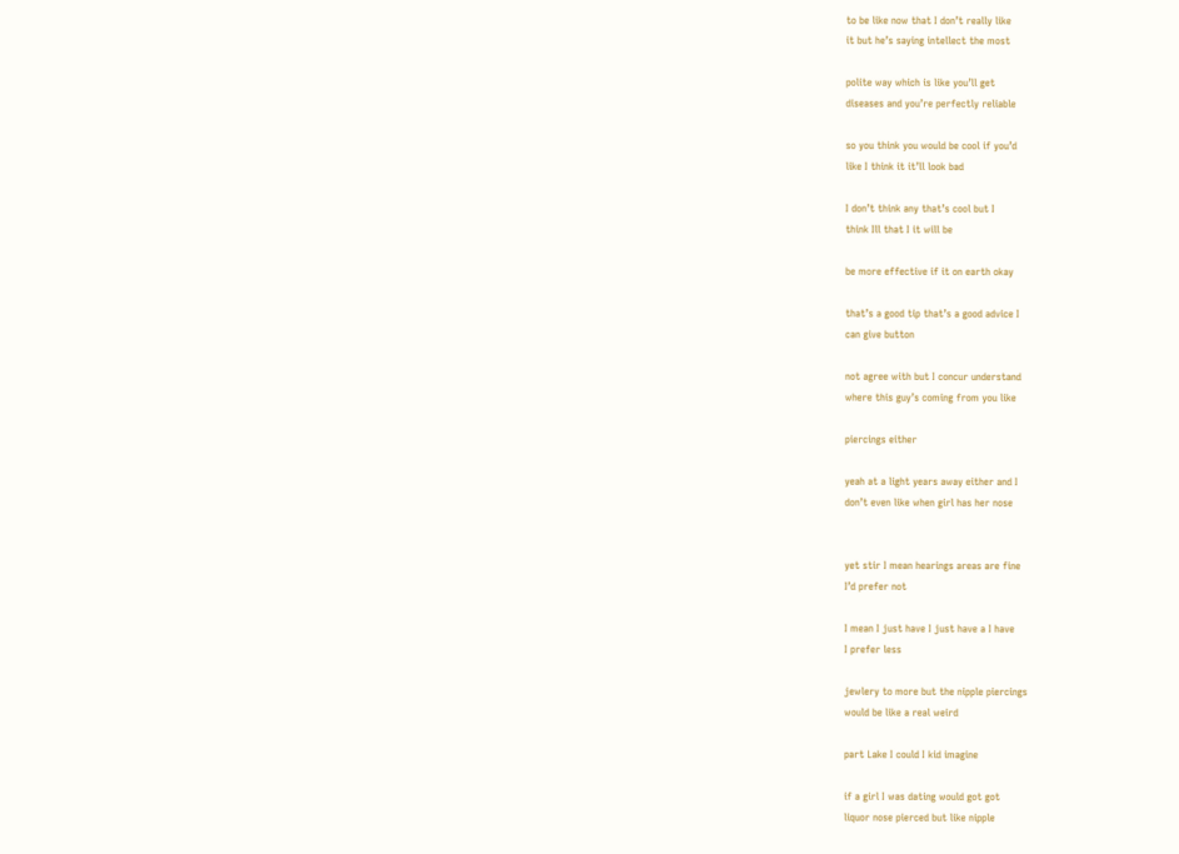to be like now that I don’t really like
it but he’s saying intellect the most

polite way which is like you’ll get
diseases and you’re perfectly reliable

so you think you would be cool if you’d
like I think it it’ll look bad

I don’t think any that’s cool but I
think Ill that I it will be

be more effective if it on earth okay

that’s a good tip that’s a good advice I
can give button

not agree with but I concur understand
where this guy’s coming from you like

piercings either

yeah at a light years away either and I
don’t even like when girl has her nose


yet stir I mean hearings areas are fine
I’d prefer not

I mean I just have I just have a I have
I prefer less

jewlery to more but the nipple piercings
would be like a real weird

part Lake I could I kid imagine

if a girl I was dating would got got
liquor nose pierced but like nipple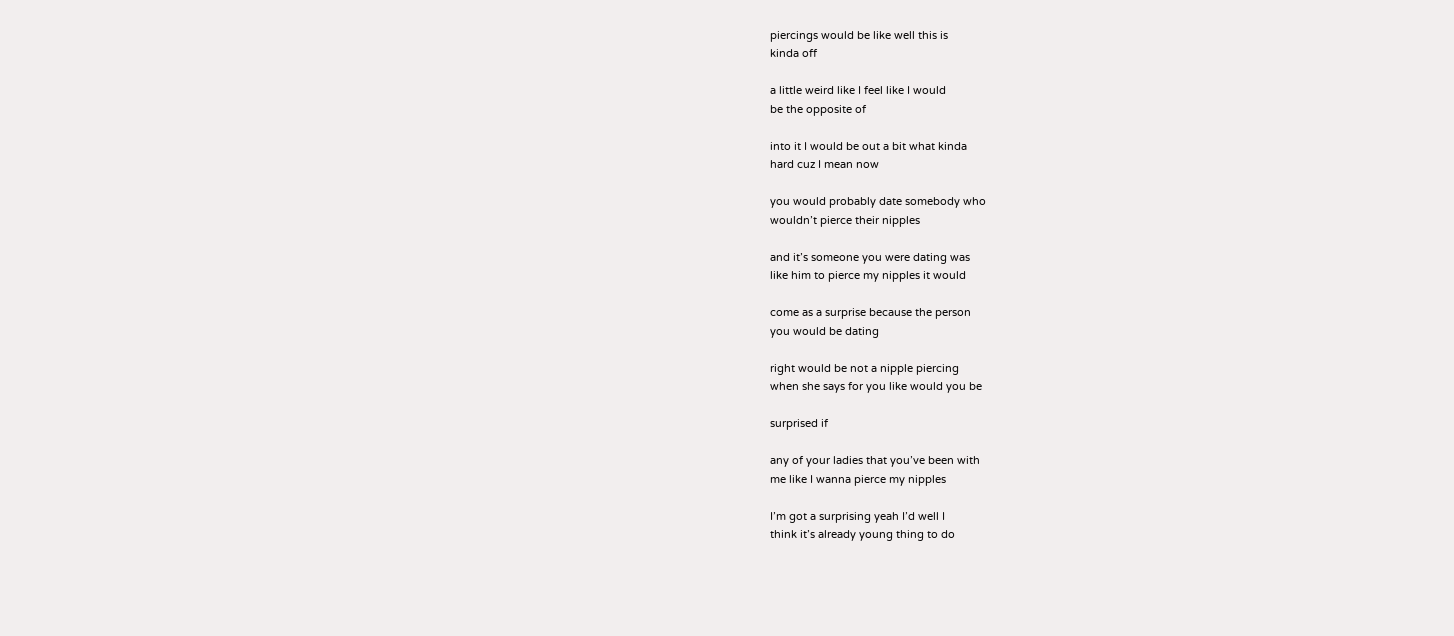piercings would be like well this is
kinda off

a little weird like I feel like I would
be the opposite of

into it I would be out a bit what kinda
hard cuz I mean now

you would probably date somebody who
wouldn’t pierce their nipples

and it’s someone you were dating was
like him to pierce my nipples it would

come as a surprise because the person
you would be dating

right would be not a nipple piercing
when she says for you like would you be

surprised if

any of your ladies that you’ve been with
me like I wanna pierce my nipples

I’m got a surprising yeah I’d well I
think it’s already young thing to do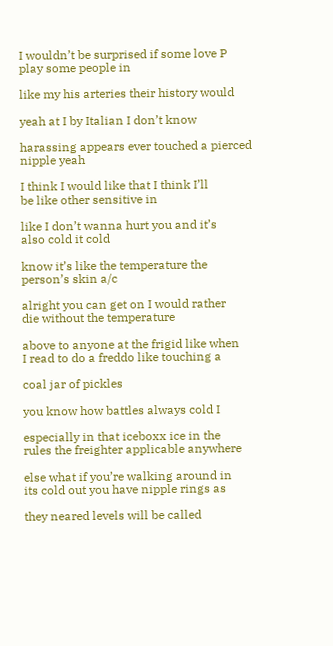I wouldn’t be surprised if some love P
play some people in

like my his arteries their history would

yeah at I by Italian I don’t know

harassing appears ever touched a pierced
nipple yeah

I think I would like that I think I’ll
be like other sensitive in

like I don’t wanna hurt you and it’s
also cold it cold

know it’s like the temperature the
person’s skin a/c

alright you can get on I would rather
die without the temperature

above to anyone at the frigid like when
I read to do a freddo like touching a

coal jar of pickles

you know how battles always cold I

especially in that iceboxx ice in the
rules the freighter applicable anywhere

else what if you’re walking around in
its cold out you have nipple rings as

they neared levels will be called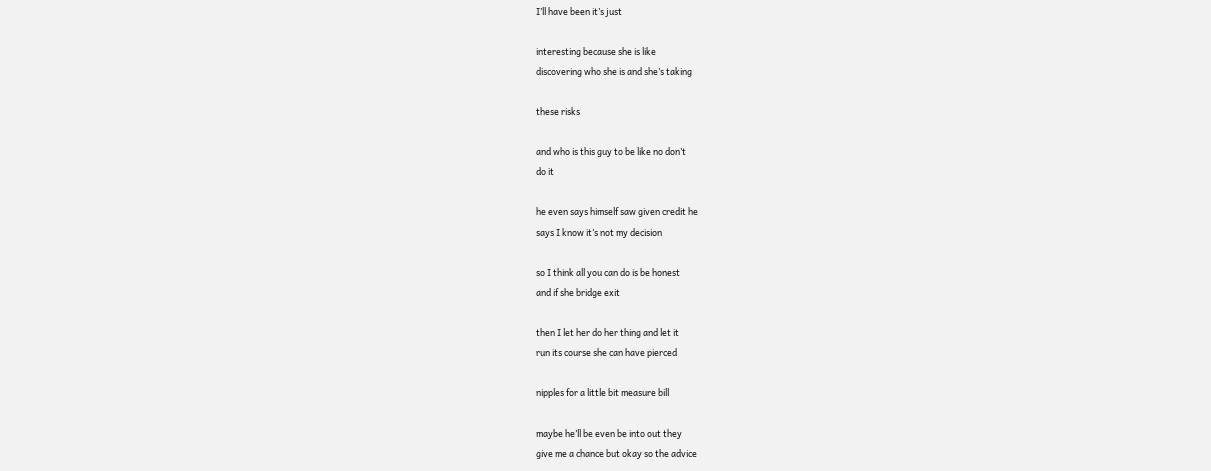I’ll have been it’s just

interesting because she is like
discovering who she is and she’s taking

these risks

and who is this guy to be like no don’t
do it

he even says himself saw given credit he
says I know it’s not my decision

so I think all you can do is be honest
and if she bridge exit

then I let her do her thing and let it
run its course she can have pierced

nipples for a little bit measure bill

maybe he’ll be even be into out they
give me a chance but okay so the advice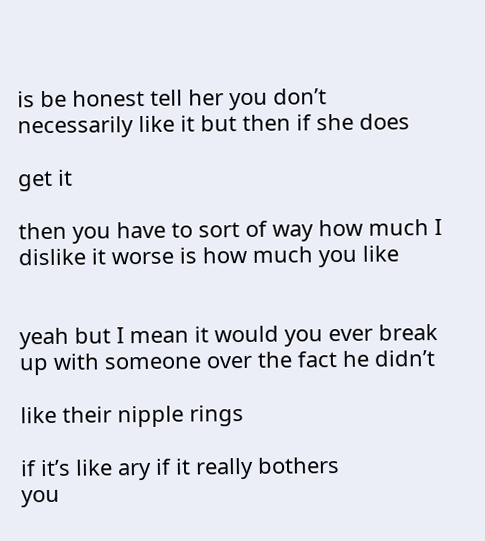is be honest tell her you don’t
necessarily like it but then if she does

get it

then you have to sort of way how much I
dislike it worse is how much you like


yeah but I mean it would you ever break
up with someone over the fact he didn’t

like their nipple rings

if it’s like ary if it really bothers
you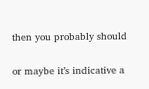then you probably should

or maybe it’s indicative a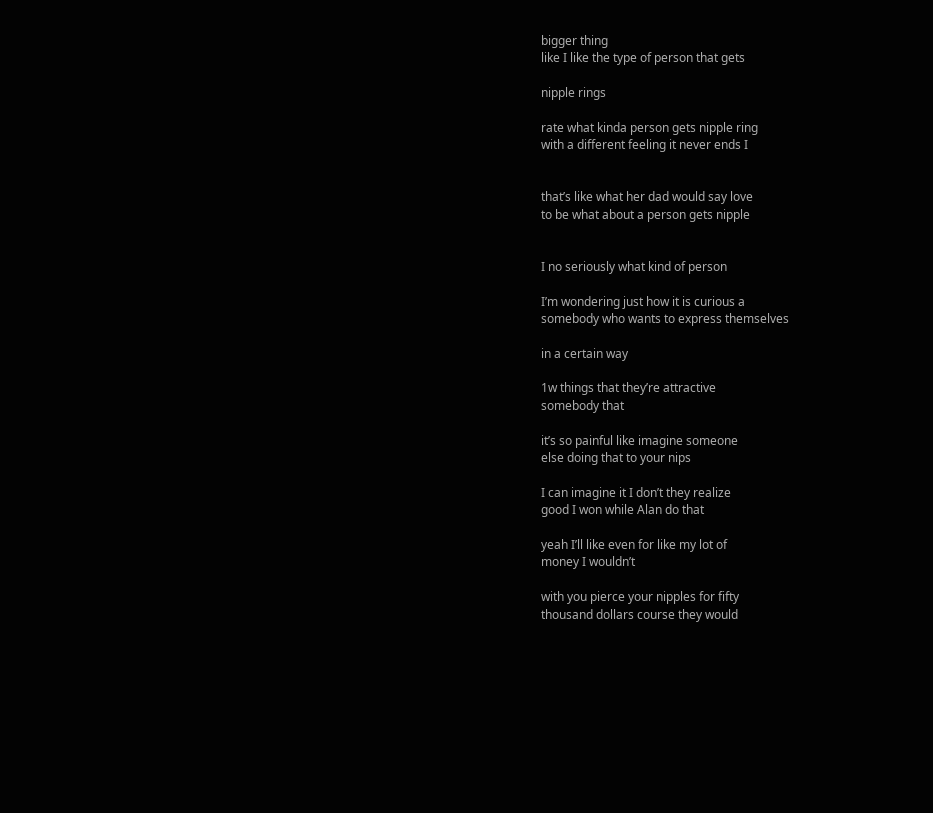bigger thing
like I like the type of person that gets

nipple rings

rate what kinda person gets nipple ring
with a different feeling it never ends I


that’s like what her dad would say love
to be what about a person gets nipple


I no seriously what kind of person

I’m wondering just how it is curious a
somebody who wants to express themselves

in a certain way

1w things that they’re attractive
somebody that

it’s so painful like imagine someone
else doing that to your nips

I can imagine it I don’t they realize
good I won while Alan do that

yeah I’ll like even for like my lot of
money I wouldn’t

with you pierce your nipples for fifty
thousand dollars course they would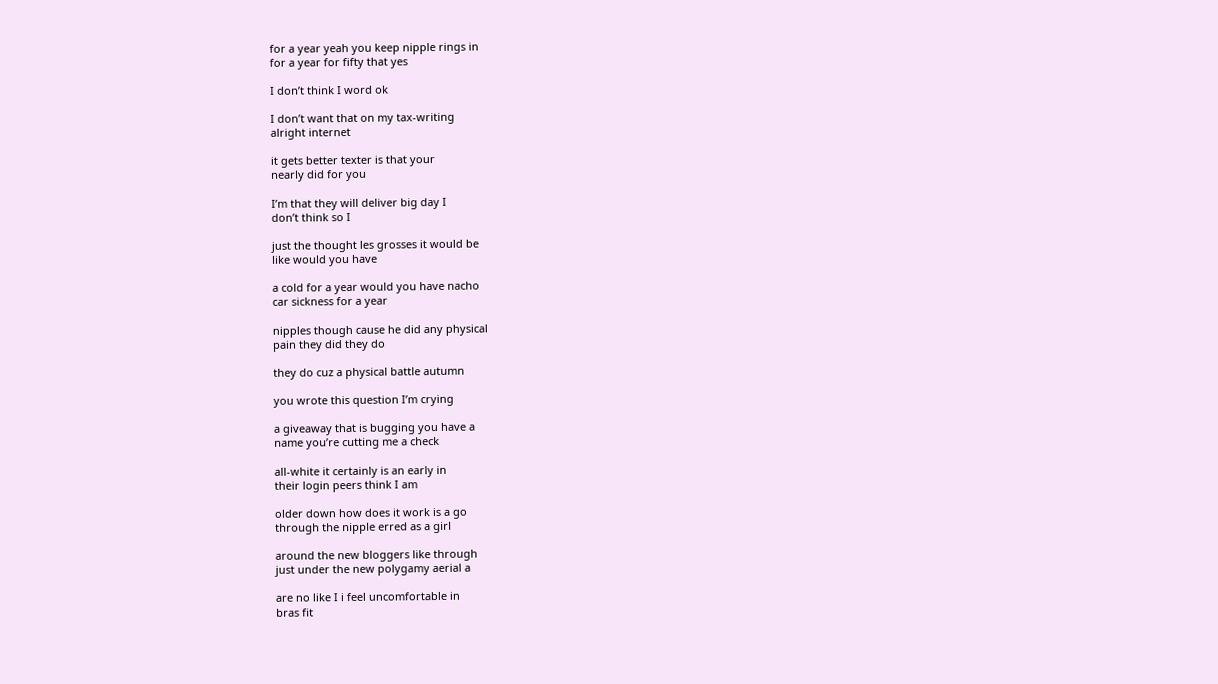for a year yeah you keep nipple rings in
for a year for fifty that yes

I don’t think I word ok

I don’t want that on my tax-writing
alright internet

it gets better texter is that your
nearly did for you

I’m that they will deliver big day I
don’t think so I

just the thought les grosses it would be
like would you have

a cold for a year would you have nacho
car sickness for a year

nipples though cause he did any physical
pain they did they do

they do cuz a physical battle autumn

you wrote this question I’m crying

a giveaway that is bugging you have a
name you’re cutting me a check

all-white it certainly is an early in
their login peers think I am

older down how does it work is a go
through the nipple erred as a girl

around the new bloggers like through
just under the new polygamy aerial a

are no like I i feel uncomfortable in
bras fit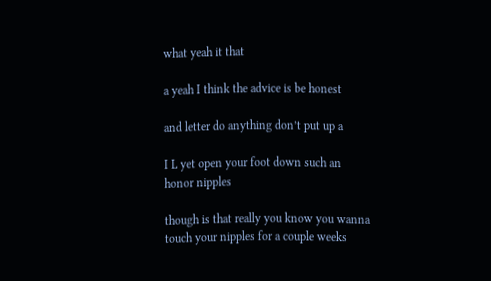what yeah it that

a yeah I think the advice is be honest

and letter do anything don’t put up a

I L yet open your foot down such an
honor nipples

though is that really you know you wanna
touch your nipples for a couple weeks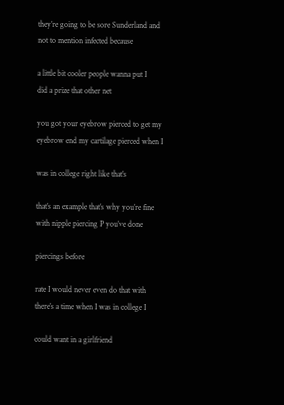they’re going to be sore Sunderland and
not to mention infected because

a little bit cooler people wanna put I
did a prize that other net

you got your eyebrow pierced to get my
eyebrow end my cartilage pierced when I

was in college right like that’s

that’s an example that’s why you’re fine
with nipple piercing P you’ve done

piercings before

rate I would never even do that with
there’s a time when I was in college I

could want in a girlfriend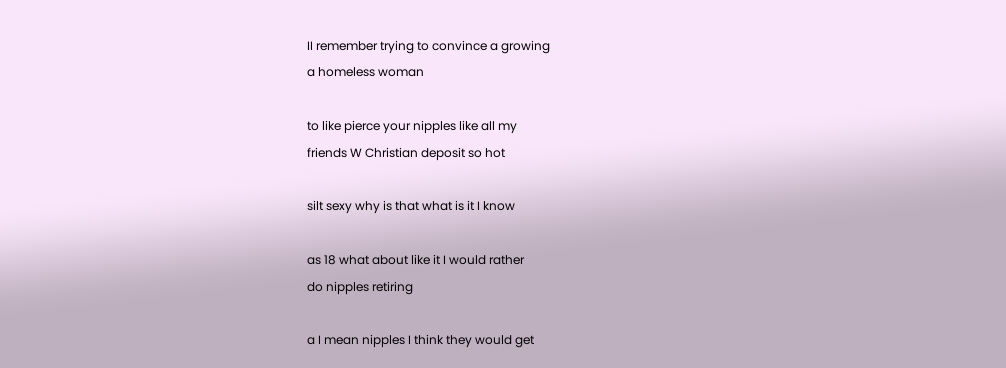II remember trying to convince a growing
a homeless woman

to like pierce your nipples like all my
friends W Christian deposit so hot

silt sexy why is that what is it I know

as 18 what about like it I would rather
do nipples retiring

a I mean nipples I think they would get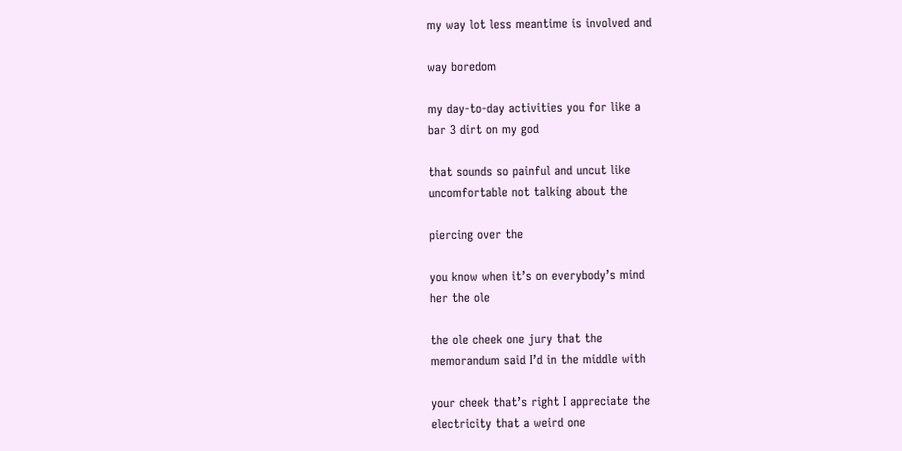my way lot less meantime is involved and

way boredom

my day-to-day activities you for like a
bar 3 dirt on my god

that sounds so painful and uncut like
uncomfortable not talking about the

piercing over the

you know when it’s on everybody’s mind
her the ole

the ole cheek one jury that the
memorandum said I’d in the middle with

your cheek that’s right I appreciate the
electricity that a weird one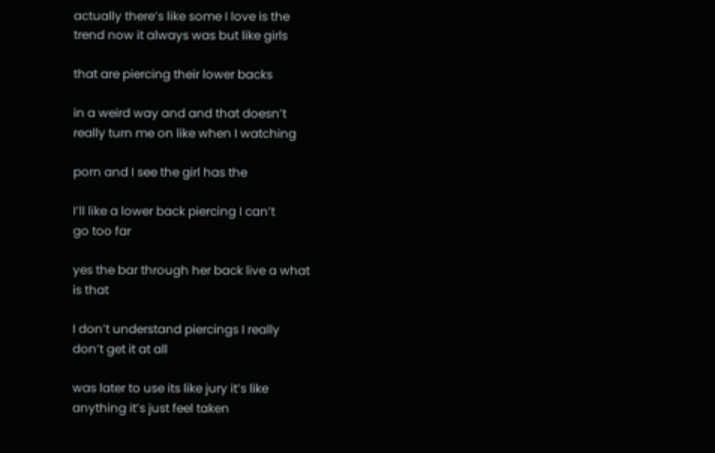actually there’s like some I love is the
trend now it always was but like girls

that are piercing their lower backs

in a weird way and and that doesn’t
really turn me on like when I watching

porn and I see the girl has the

I’ll like a lower back piercing I can’t
go too far

yes the bar through her back live a what
is that

I don’t understand piercings I really
don’t get it at all

was later to use its like jury it’s like
anything it’s just feel taken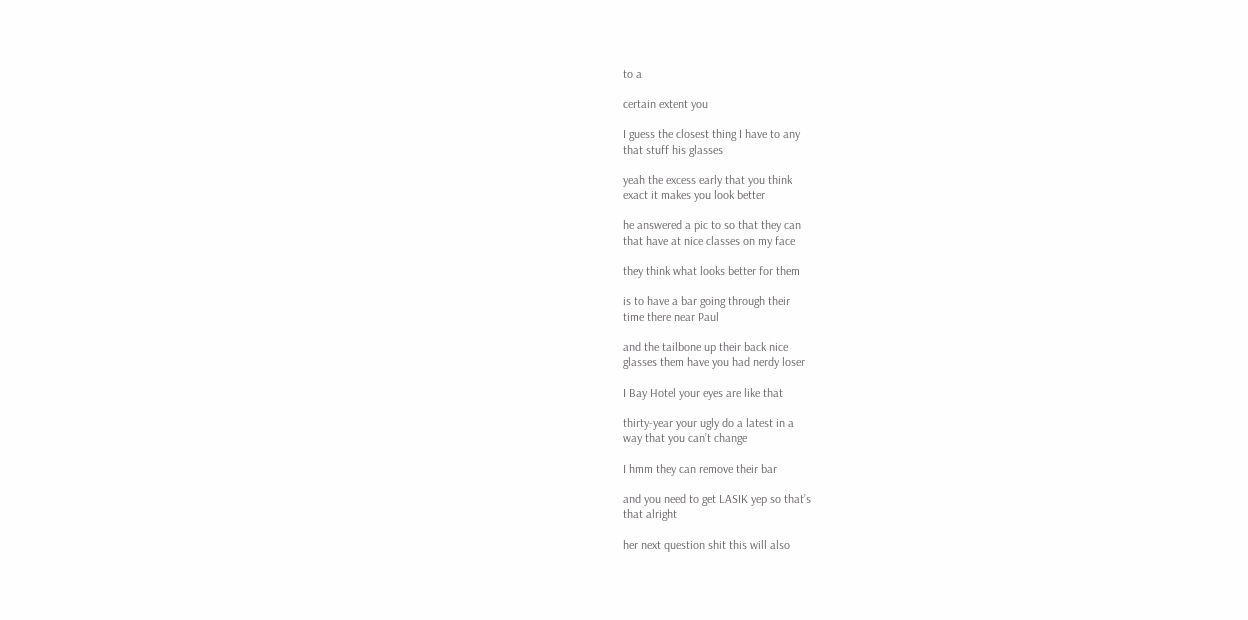to a

certain extent you

I guess the closest thing I have to any
that stuff his glasses

yeah the excess early that you think
exact it makes you look better

he answered a pic to so that they can
that have at nice classes on my face

they think what looks better for them

is to have a bar going through their
time there near Paul

and the tailbone up their back nice
glasses them have you had nerdy loser

I Bay Hotel your eyes are like that

thirty-year your ugly do a latest in a
way that you can’t change

I hmm they can remove their bar

and you need to get LASIK yep so that’s
that alright

her next question shit this will also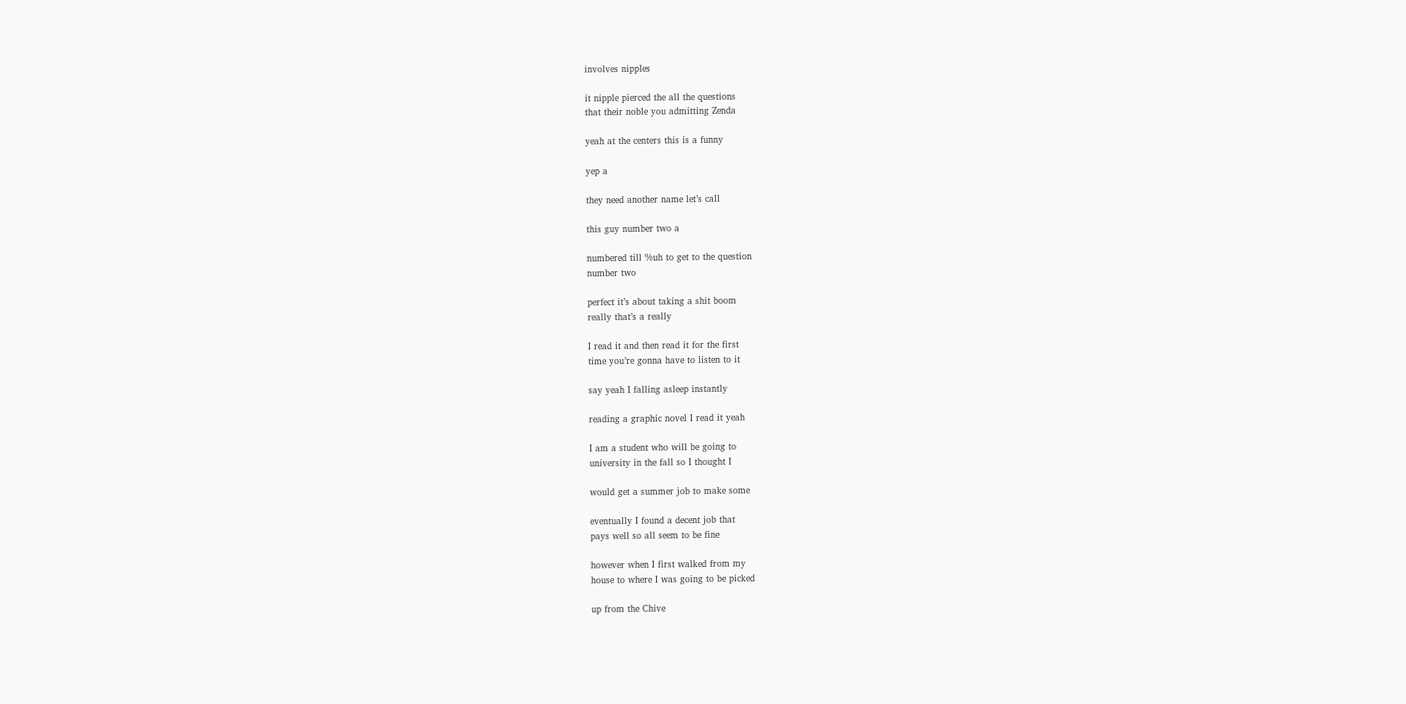involves nipples

it nipple pierced the all the questions
that their noble you admitting Zenda

yeah at the centers this is a funny

yep a

they need another name let’s call

this guy number two a

numbered till %uh to get to the question
number two

perfect it’s about taking a shit boom
really that’s a really

I read it and then read it for the first
time you’re gonna have to listen to it

say yeah I falling asleep instantly

reading a graphic novel I read it yeah

I am a student who will be going to
university in the fall so I thought I

would get a summer job to make some

eventually I found a decent job that
pays well so all seem to be fine

however when I first walked from my
house to where I was going to be picked

up from the Chive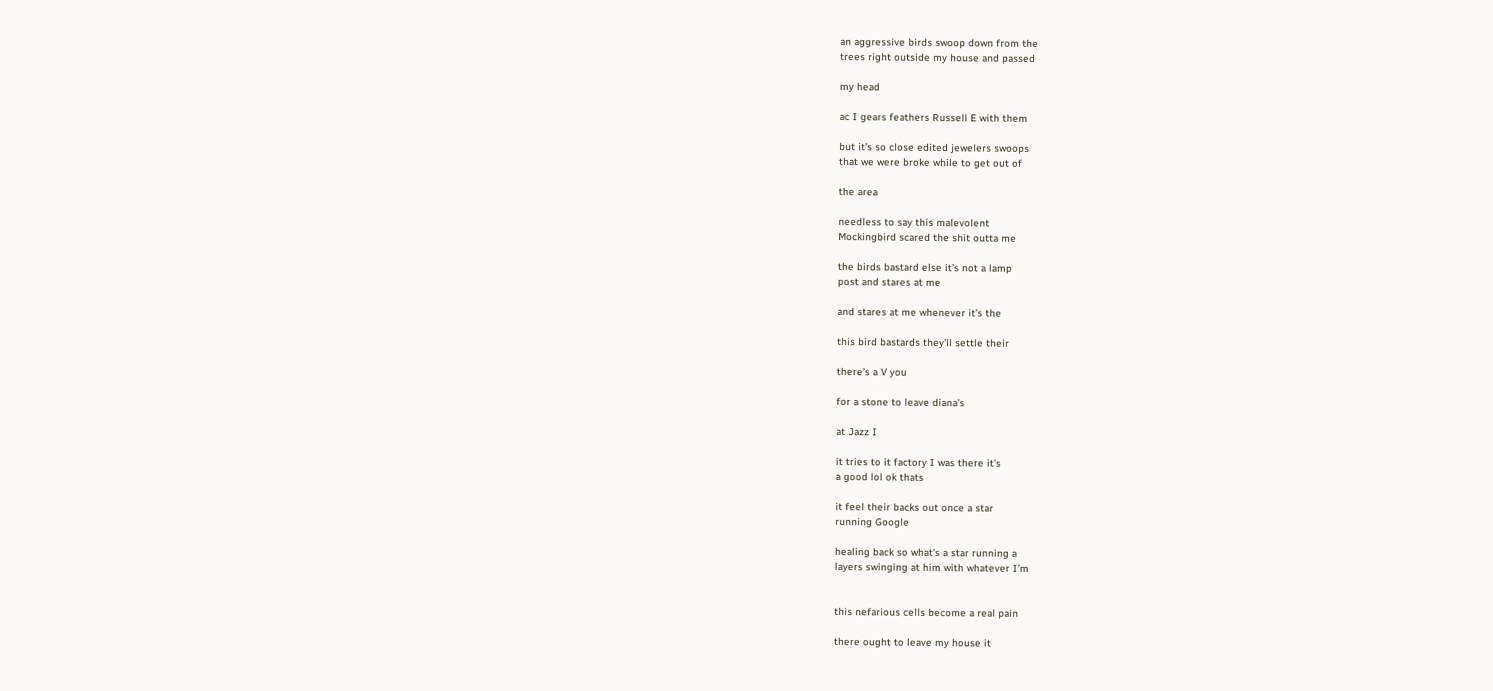an aggressive birds swoop down from the
trees right outside my house and passed

my head

ac I gears feathers Russell E with them

but it’s so close edited jewelers swoops
that we were broke while to get out of

the area

needless to say this malevolent
Mockingbird scared the shit outta me

the birds bastard else it’s not a lamp
post and stares at me

and stares at me whenever it’s the

this bird bastards they’ll settle their

there’s a V you

for a stone to leave diana’s

at Jazz I

it tries to it factory I was there it’s
a good lol ok thats

it feel their backs out once a star
running Google

healing back so what’s a star running a
layers swinging at him with whatever I’m


this nefarious cells become a real pain

there ought to leave my house it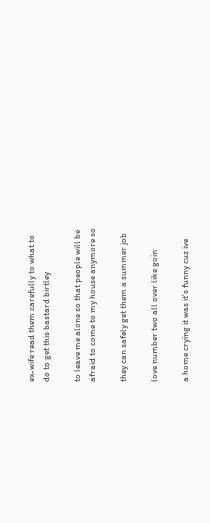ex-wife read them carefully to what to
do to get this bastard birtley

to leave me alone so that people will be
afraid to come to my house anymore so

they can safely get them a summer job

love number two all over like goin

a home crying it was it’s funny cuz ive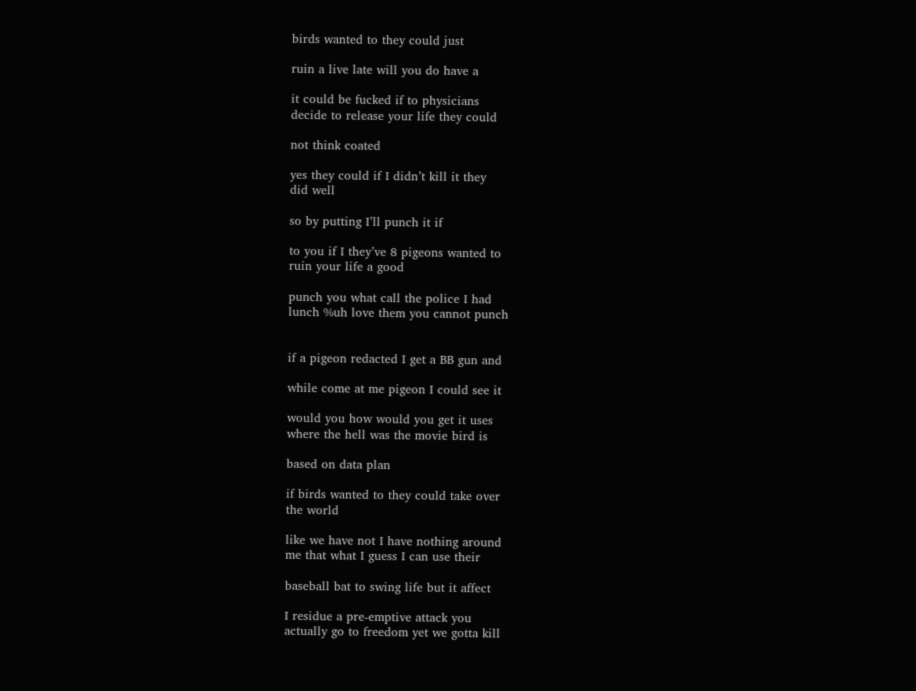birds wanted to they could just

ruin a live late will you do have a

it could be fucked if to physicians
decide to release your life they could

not think coated

yes they could if I didn’t kill it they
did well

so by putting I’ll punch it if

to you if I they’ve 8 pigeons wanted to
ruin your life a good

punch you what call the police I had
lunch %uh love them you cannot punch


if a pigeon redacted I get a BB gun and

while come at me pigeon I could see it

would you how would you get it uses
where the hell was the movie bird is

based on data plan

if birds wanted to they could take over
the world

like we have not I have nothing around
me that what I guess I can use their

baseball bat to swing life but it affect

I residue a pre-emptive attack you
actually go to freedom yet we gotta kill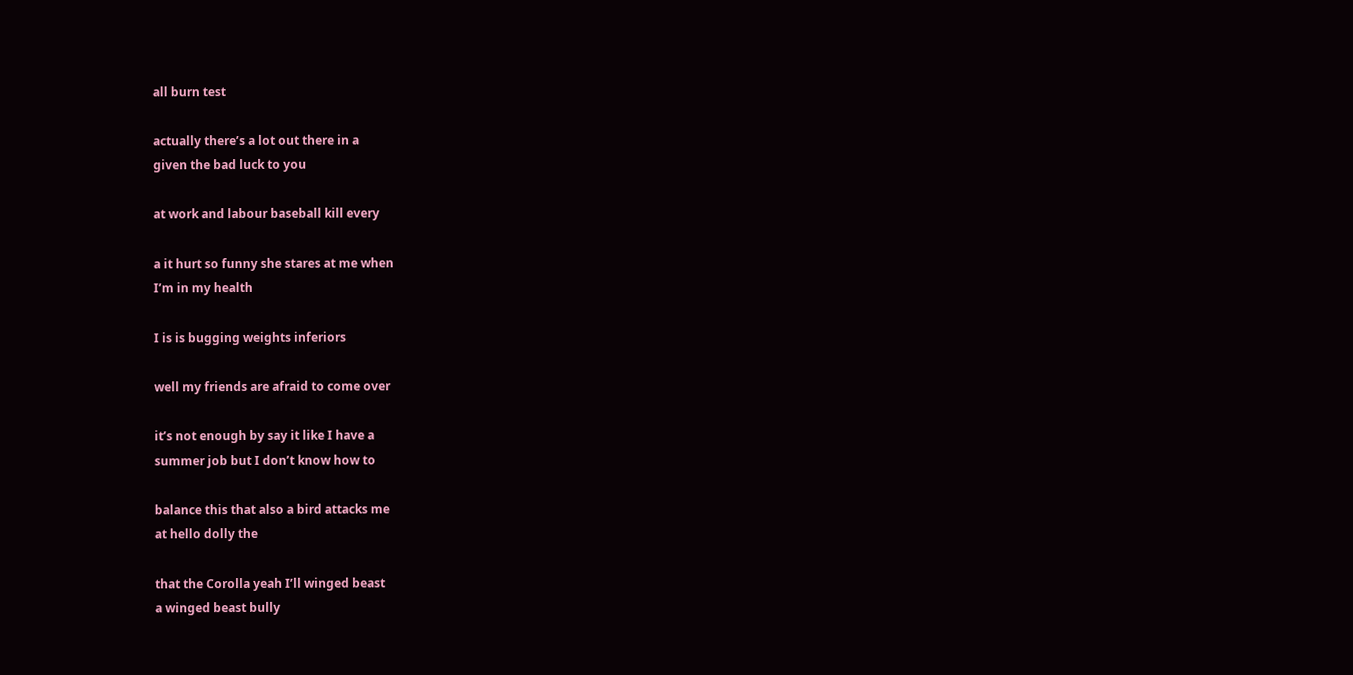all burn test

actually there’s a lot out there in a
given the bad luck to you

at work and labour baseball kill every

a it hurt so funny she stares at me when
I’m in my health

I is is bugging weights inferiors

well my friends are afraid to come over

it’s not enough by say it like I have a
summer job but I don’t know how to

balance this that also a bird attacks me
at hello dolly the

that the Corolla yeah I’ll winged beast
a winged beast bully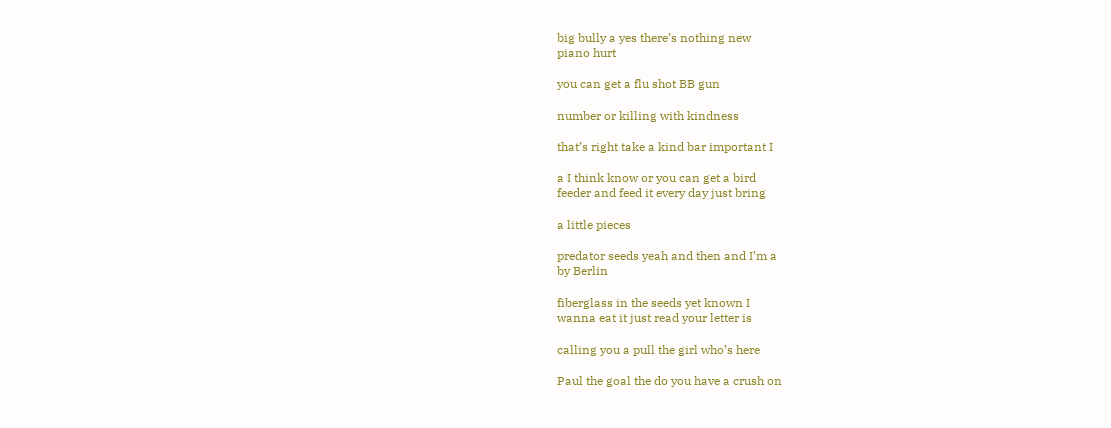big bully a yes there’s nothing new
piano hurt

you can get a flu shot BB gun

number or killing with kindness

that’s right take a kind bar important I

a I think know or you can get a bird
feeder and feed it every day just bring

a little pieces

predator seeds yeah and then and I’m a
by Berlin

fiberglass in the seeds yet known I
wanna eat it just read your letter is

calling you a pull the girl who’s here

Paul the goal the do you have a crush on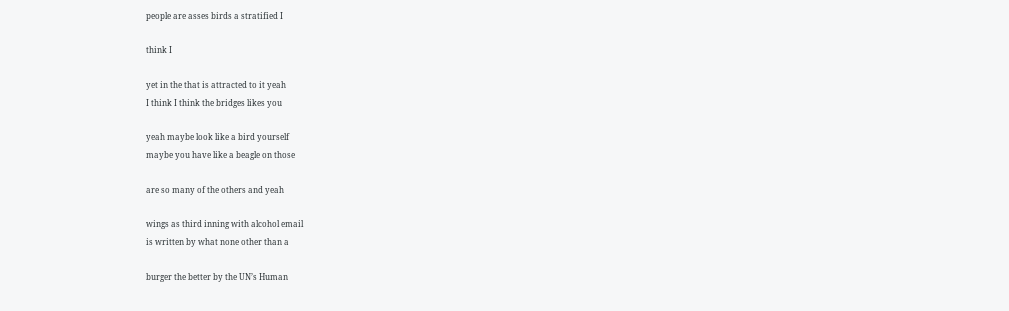people are asses birds a stratified I

think I

yet in the that is attracted to it yeah
I think I think the bridges likes you

yeah maybe look like a bird yourself
maybe you have like a beagle on those

are so many of the others and yeah

wings as third inning with alcohol email
is written by what none other than a

burger the better by the UN’s Human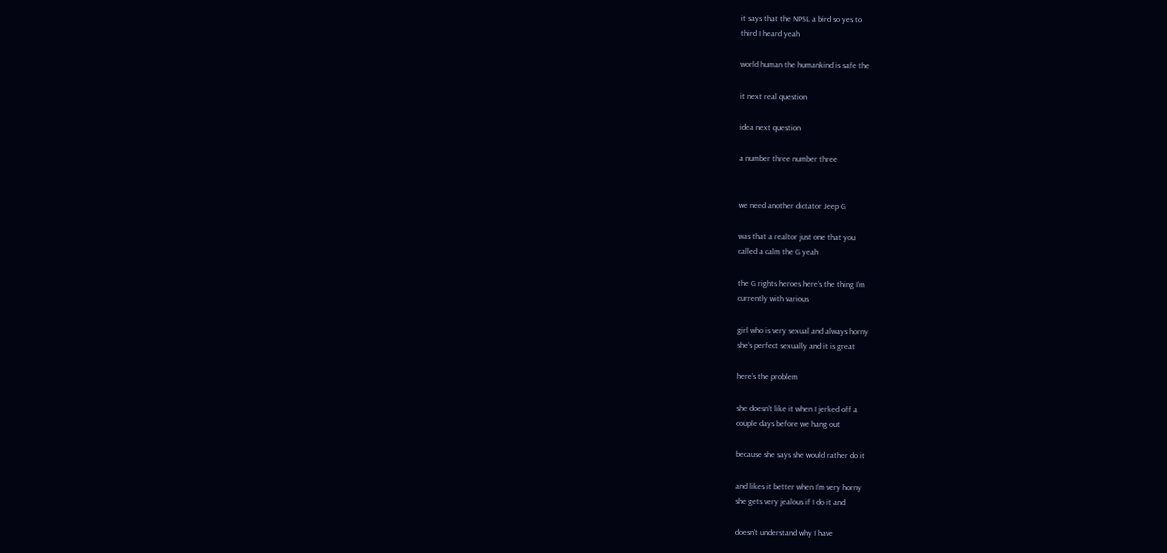it says that the NPSL a bird so yes to
third I heard yeah

world human the humankind is safe the

it next real question

idea next question

a number three number three


we need another dictator Jeep G

was that a realtor just one that you
called a calm the G yeah

the G rights heroes here’s the thing I’m
currently with various

girl who is very sexual and always horny
she’s perfect sexually and it is great

here’s the problem

she doesn’t like it when I jerked off a
couple days before we hang out

because she says she would rather do it

and likes it better when I’m very horny
she gets very jealous if I do it and

doesn’t understand why I have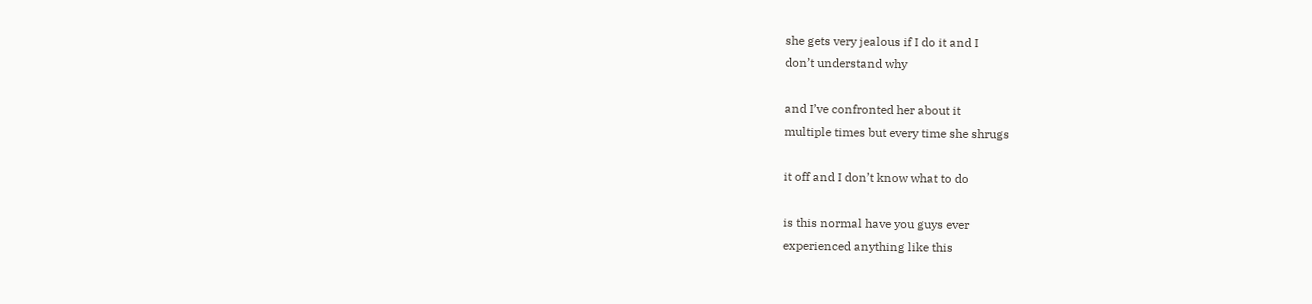she gets very jealous if I do it and I
don’t understand why

and I’ve confronted her about it
multiple times but every time she shrugs

it off and I don’t know what to do

is this normal have you guys ever
experienced anything like this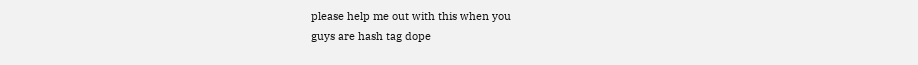please help me out with this when you
guys are hash tag dope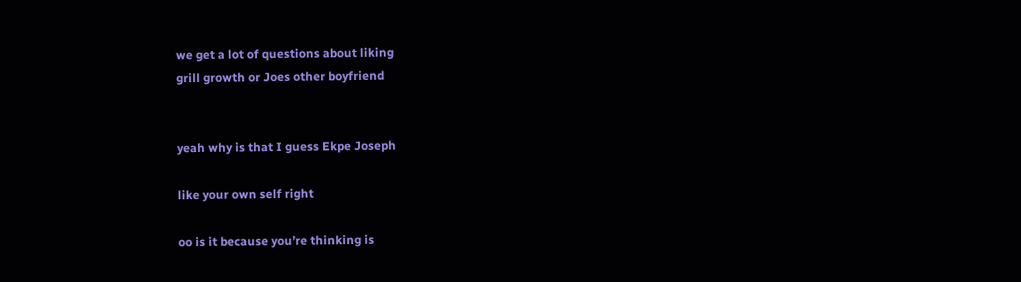we get a lot of questions about liking
grill growth or Joes other boyfriend


yeah why is that I guess Ekpe Joseph

like your own self right

oo is it because you’re thinking is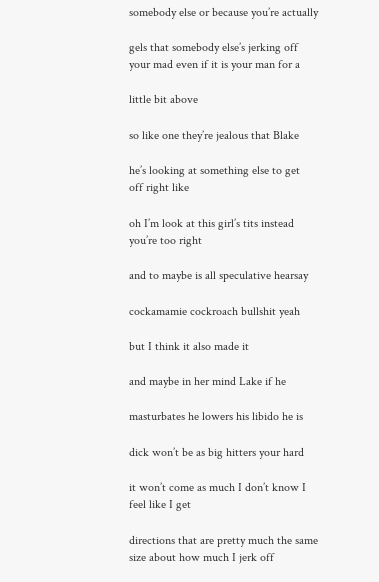somebody else or because you’re actually

gels that somebody else’s jerking off
your mad even if it is your man for a

little bit above

so like one they’re jealous that Blake

he’s looking at something else to get
off right like

oh I’m look at this girl’s tits instead
you’re too right

and to maybe is all speculative hearsay

cockamamie cockroach bullshit yeah

but I think it also made it

and maybe in her mind Lake if he

masturbates he lowers his libido he is

dick won’t be as big hitters your hard

it won’t come as much I don’t know I
feel like I get

directions that are pretty much the same
size about how much I jerk off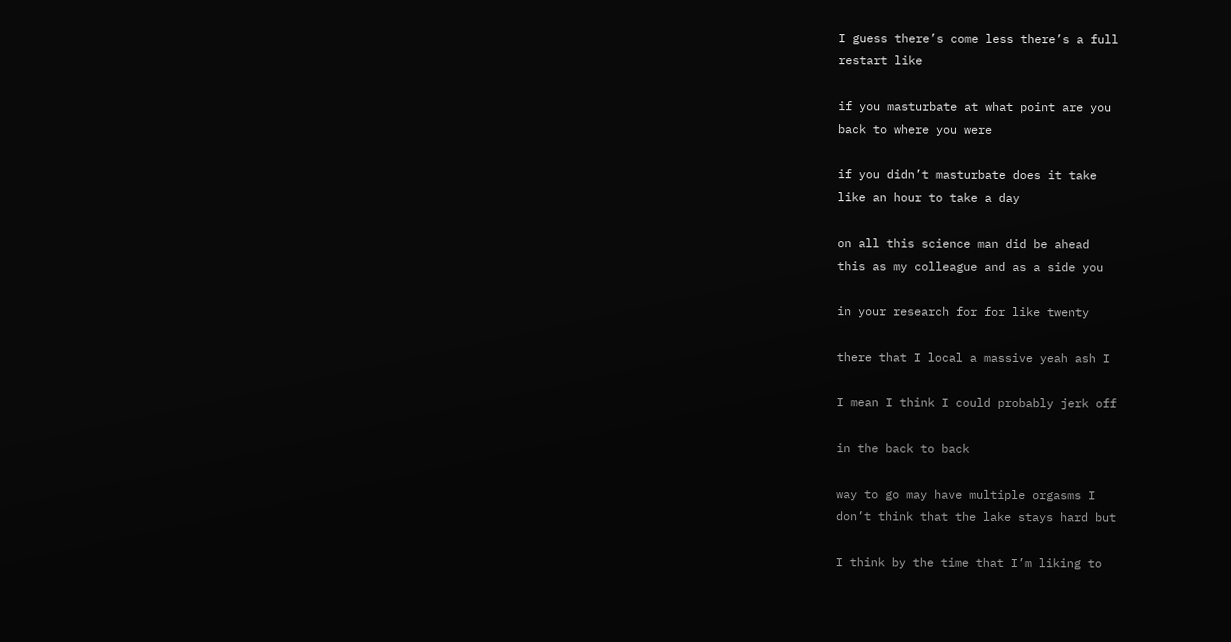I guess there’s come less there’s a full
restart like

if you masturbate at what point are you
back to where you were

if you didn’t masturbate does it take
like an hour to take a day

on all this science man did be ahead
this as my colleague and as a side you

in your research for for like twenty

there that I local a massive yeah ash I

I mean I think I could probably jerk off

in the back to back

way to go may have multiple orgasms I
don’t think that the lake stays hard but

I think by the time that I’m liking to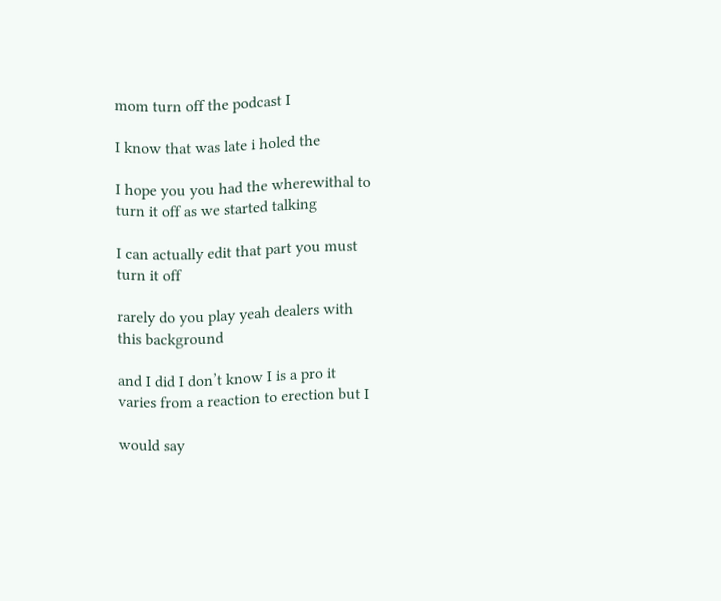mom turn off the podcast I

I know that was late i holed the

I hope you you had the wherewithal to
turn it off as we started talking

I can actually edit that part you must
turn it off

rarely do you play yeah dealers with
this background

and I did I don’t know I is a pro it
varies from a reaction to erection but I

would say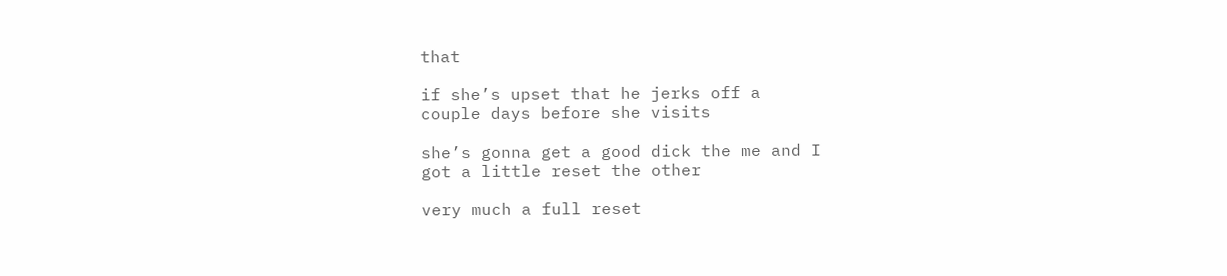that

if she’s upset that he jerks off a
couple days before she visits

she’s gonna get a good dick the me and I
got a little reset the other

very much a full reset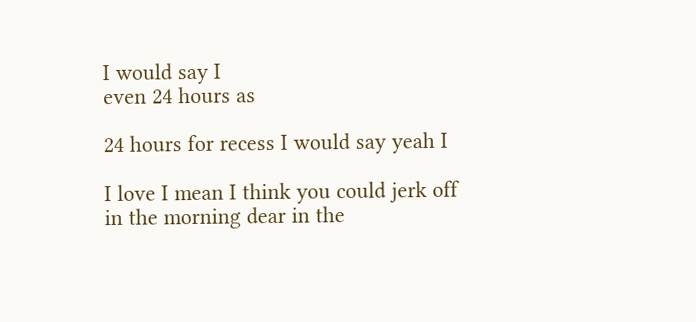I would say I
even 24 hours as

24 hours for recess I would say yeah I

I love I mean I think you could jerk off
in the morning dear in the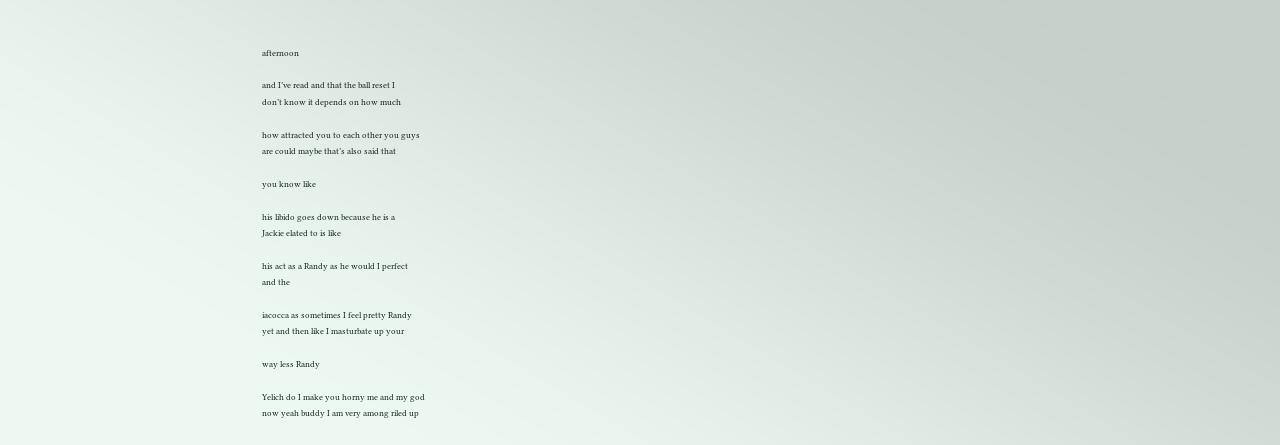afternoon

and I’ve read and that the ball reset I
don’t know it depends on how much

how attracted you to each other you guys
are could maybe that’s also said that

you know like

his libido goes down because he is a
Jackie elated to is like

his act as a Randy as he would I perfect
and the

iacocca as sometimes I feel pretty Randy
yet and then like I masturbate up your

way less Randy

Yelich do I make you horny me and my god
now yeah buddy I am very among riled up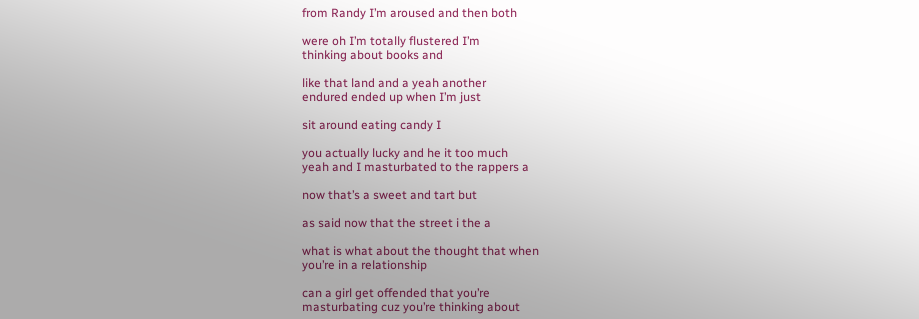from Randy I’m aroused and then both

were oh I’m totally flustered I’m
thinking about books and

like that land and a yeah another
endured ended up when I’m just

sit around eating candy I

you actually lucky and he it too much
yeah and I masturbated to the rappers a

now that’s a sweet and tart but

as said now that the street i the a

what is what about the thought that when
you’re in a relationship

can a girl get offended that you’re
masturbating cuz you’re thinking about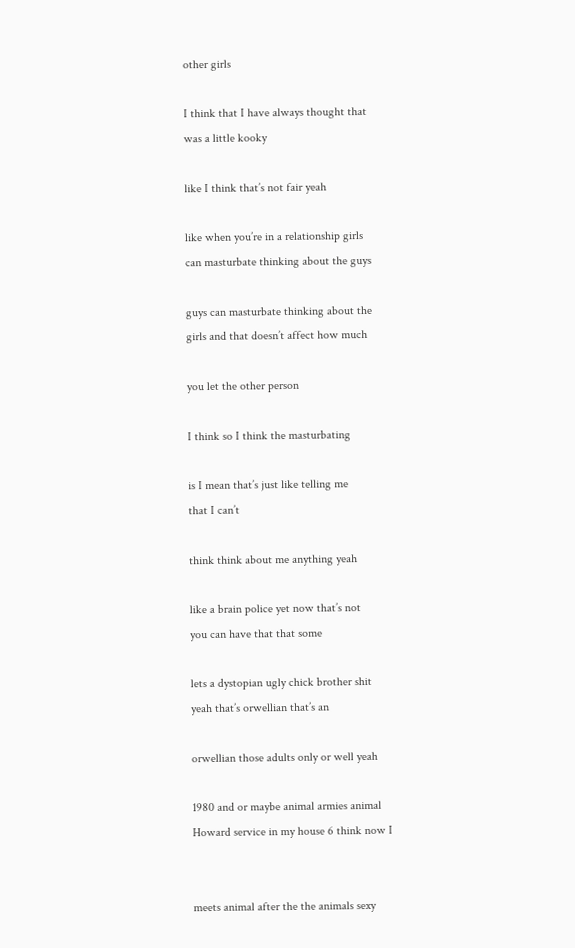other girls

I think that I have always thought that
was a little kooky

like I think that’s not fair yeah

like when you’re in a relationship girls
can masturbate thinking about the guys

guys can masturbate thinking about the
girls and that doesn’t affect how much

you let the other person

I think so I think the masturbating

is I mean that’s just like telling me
that I can’t

think think about me anything yeah

like a brain police yet now that’s not
you can have that that some

lets a dystopian ugly chick brother shit
yeah that’s orwellian that’s an

orwellian those adults only or well yeah

1980 and or maybe animal armies animal
Howard service in my house 6 think now I


meets animal after the the animals sexy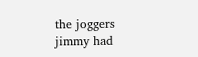the joggers jimmy had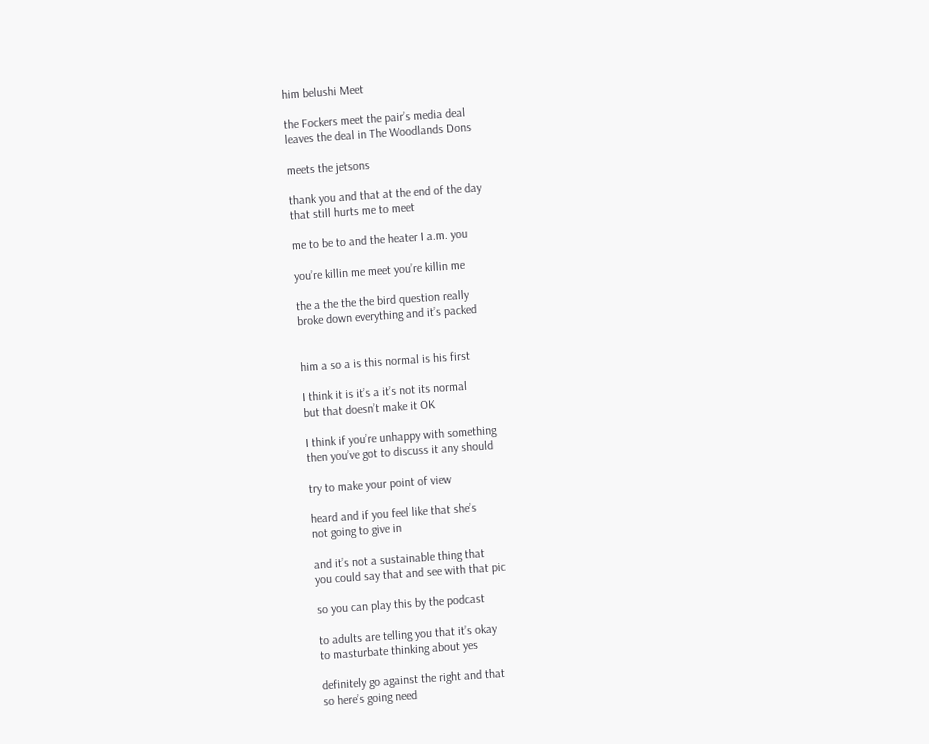him belushi Meet

the Fockers meet the pair’s media deal
leaves the deal in The Woodlands Dons

meets the jetsons

thank you and that at the end of the day
that still hurts me to meet

me to be to and the heater I a.m. you

you’re killin me meet you’re killin me

the a the the the bird question really
broke down everything and it’s packed


him a so a is this normal is his first

I think it is it’s a it’s not its normal
but that doesn’t make it OK

I think if you’re unhappy with something
then you’ve got to discuss it any should

try to make your point of view

heard and if you feel like that she’s
not going to give in

and it’s not a sustainable thing that
you could say that and see with that pic

so you can play this by the podcast

to adults are telling you that it’s okay
to masturbate thinking about yes

definitely go against the right and that
so here’s going need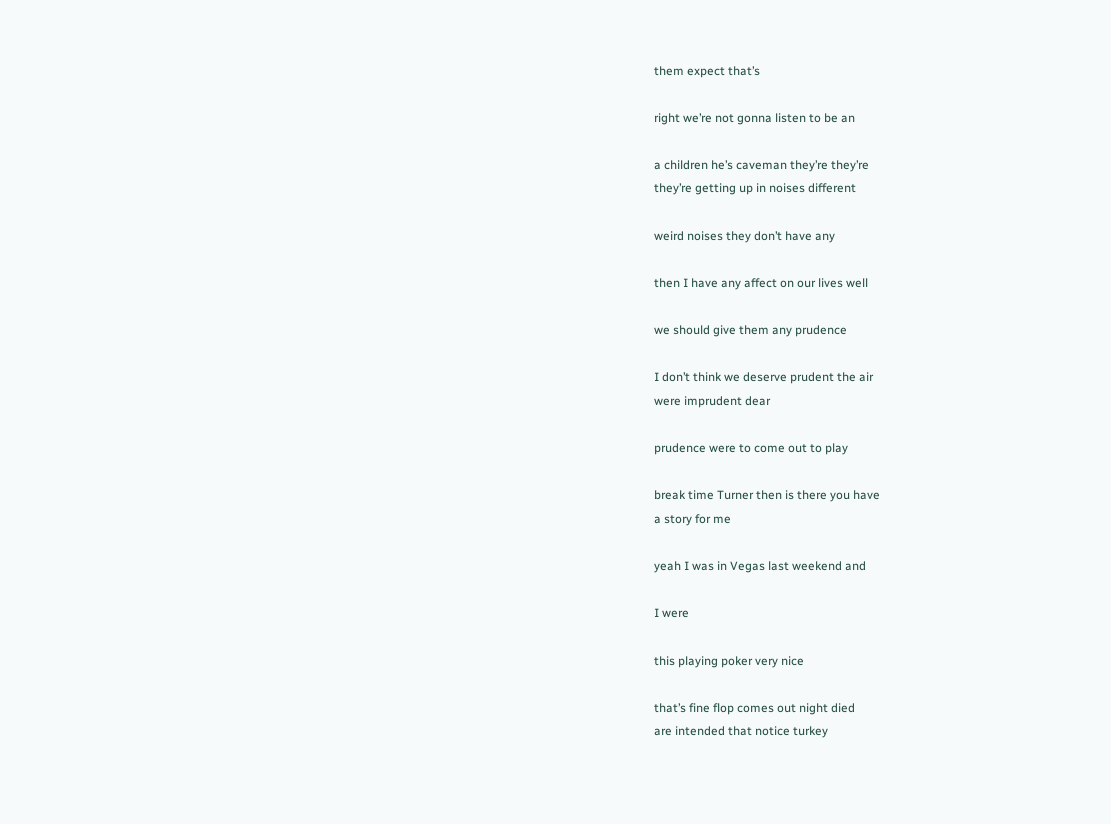them expect that’s

right we’re not gonna listen to be an

a children he’s caveman they’re they’re
they’re getting up in noises different

weird noises they don’t have any

then I have any affect on our lives well

we should give them any prudence

I don’t think we deserve prudent the air
were imprudent dear

prudence were to come out to play

break time Turner then is there you have
a story for me

yeah I was in Vegas last weekend and

I were

this playing poker very nice

that’s fine flop comes out night died
are intended that notice turkey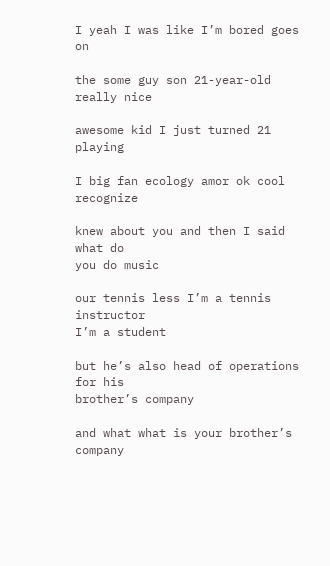I yeah I was like I’m bored goes on

the some guy son 21-year-old really nice

awesome kid I just turned 21 playing

I big fan ecology amor ok cool recognize

knew about you and then I said what do
you do music

our tennis less I’m a tennis instructor
I’m a student

but he’s also head of operations for his
brother’s company

and what what is your brother’s company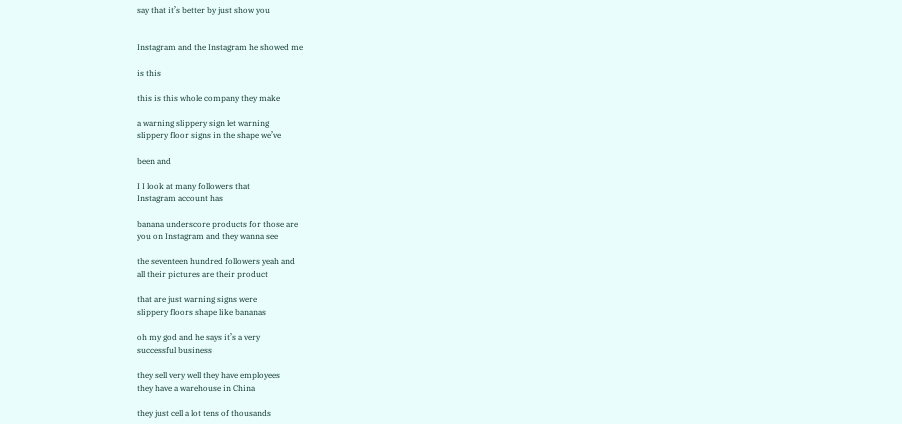say that it’s better by just show you


Instagram and the Instagram he showed me

is this

this is this whole company they make

a warning slippery sign let warning
slippery floor signs in the shape we’ve

been and

I I look at many followers that
Instagram account has

banana underscore products for those are
you on Instagram and they wanna see

the seventeen hundred followers yeah and
all their pictures are their product

that are just warning signs were
slippery floors shape like bananas

oh my god and he says it’s a very
successful business

they sell very well they have employees
they have a warehouse in China

they just cell a lot tens of thousands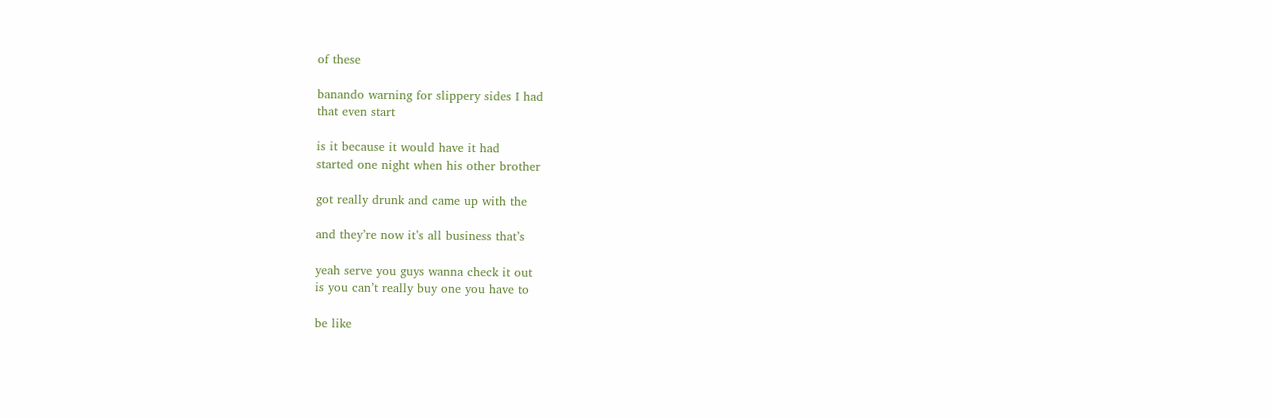of these

banando warning for slippery sides I had
that even start

is it because it would have it had
started one night when his other brother

got really drunk and came up with the

and they’re now it’s all business that’s

yeah serve you guys wanna check it out
is you can’t really buy one you have to

be like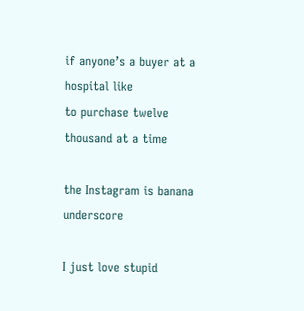if anyone’s a buyer at a hospital like
to purchase twelve thousand at a time

the Instagram is banana underscore

I just love stupid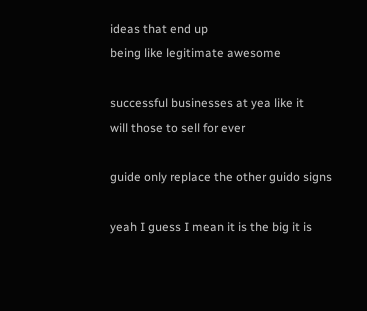ideas that end up
being like legitimate awesome

successful businesses at yea like it
will those to sell for ever

guide only replace the other guido signs

yeah I guess I mean it is the big it is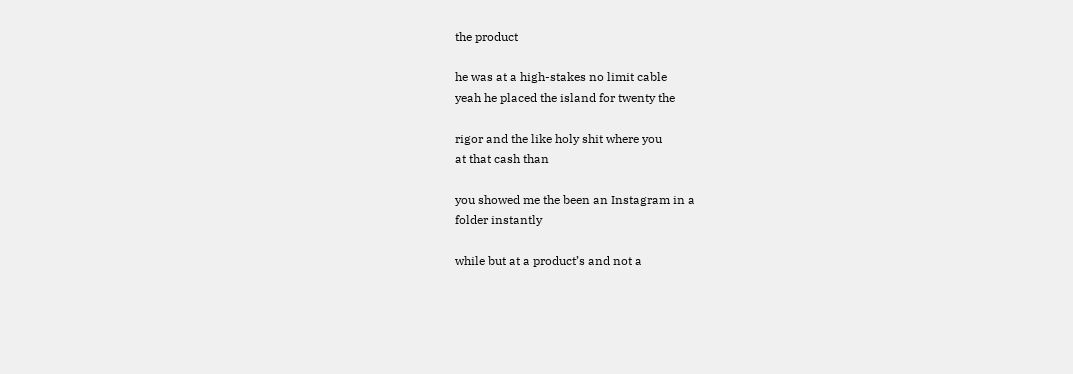the product

he was at a high-stakes no limit cable
yeah he placed the island for twenty the

rigor and the like holy shit where you
at that cash than

you showed me the been an Instagram in a
folder instantly

while but at a product’s and not a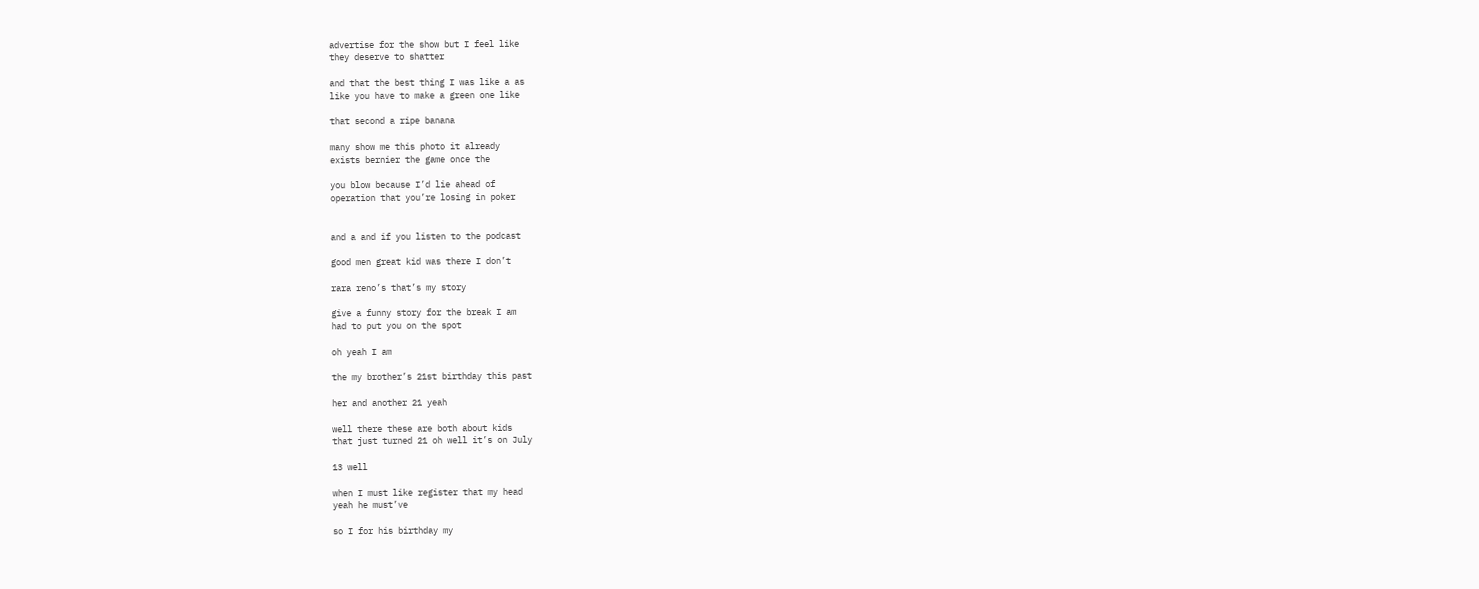advertise for the show but I feel like
they deserve to shatter

and that the best thing I was like a as
like you have to make a green one like

that second a ripe banana

many show me this photo it already
exists bernier the game once the

you blow because I’d lie ahead of
operation that you’re losing in poker


and a and if you listen to the podcast

good men great kid was there I don’t

rara reno’s that’s my story

give a funny story for the break I am
had to put you on the spot

oh yeah I am

the my brother’s 21st birthday this past

her and another 21 yeah

well there these are both about kids
that just turned 21 oh well it’s on July

13 well

when I must like register that my head
yeah he must’ve

so I for his birthday my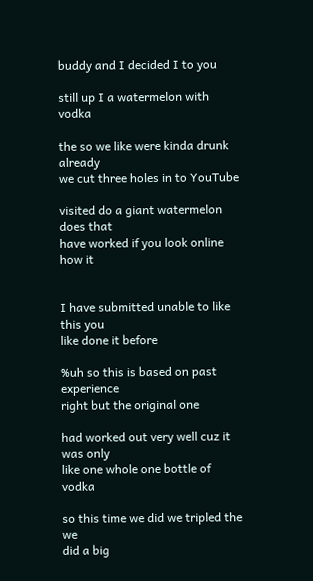buddy and I decided I to you

still up I a watermelon with vodka

the so we like were kinda drunk already
we cut three holes in to YouTube

visited do a giant watermelon does that
have worked if you look online how it


I have submitted unable to like this you
like done it before

%uh so this is based on past experience
right but the original one

had worked out very well cuz it was only
like one whole one bottle of vodka

so this time we did we tripled the we
did a big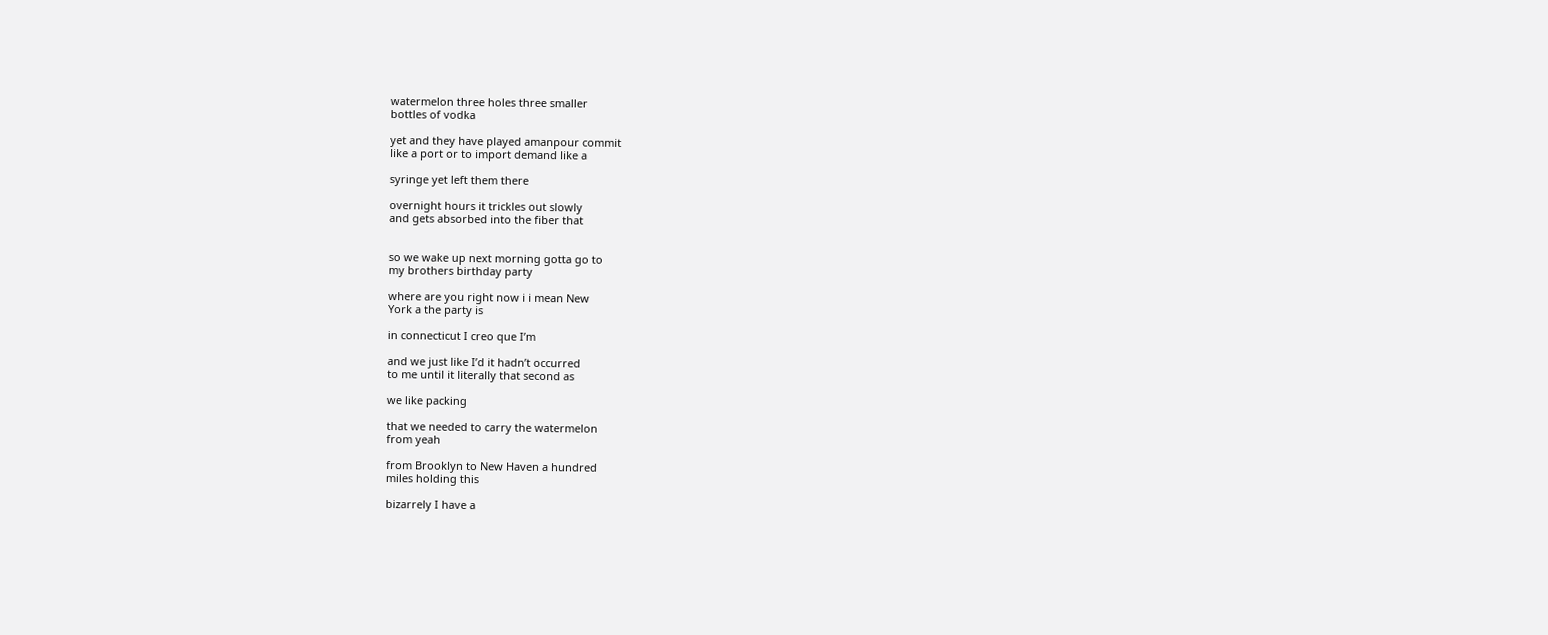watermelon three holes three smaller
bottles of vodka

yet and they have played amanpour commit
like a port or to import demand like a

syringe yet left them there

overnight hours it trickles out slowly
and gets absorbed into the fiber that


so we wake up next morning gotta go to
my brothers birthday party

where are you right now i i mean New
York a the party is

in connecticut I creo que I’m

and we just like I’d it hadn’t occurred
to me until it literally that second as

we like packing

that we needed to carry the watermelon
from yeah

from Brooklyn to New Haven a hundred
miles holding this

bizarrely I have a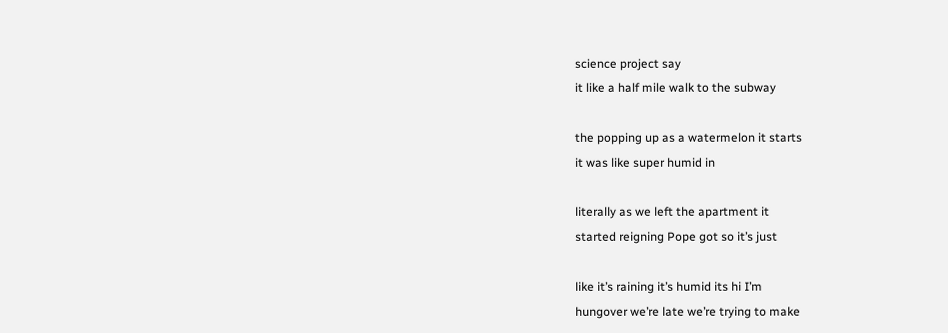science project say
it like a half mile walk to the subway

the popping up as a watermelon it starts
it was like super humid in

literally as we left the apartment it
started reigning Pope got so it’s just

like it’s raining it’s humid its hi I’m
hungover we’re late we’re trying to make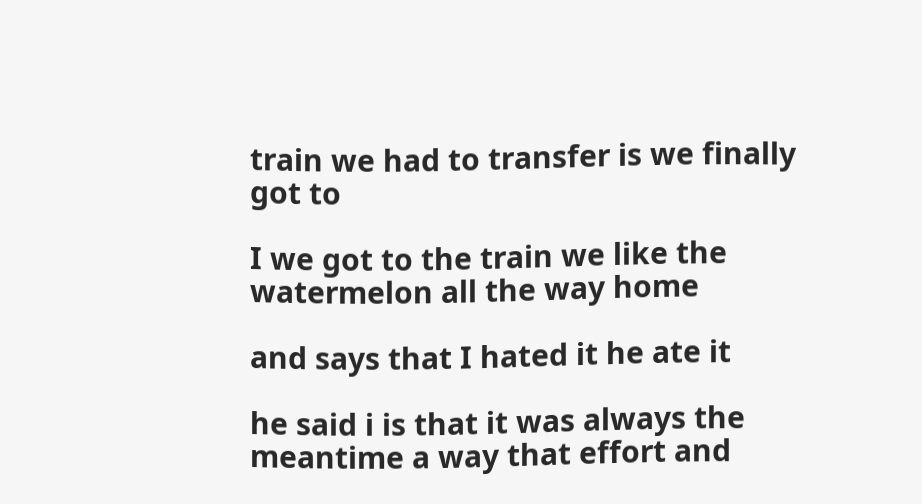train we had to transfer is we finally
got to

I we got to the train we like the
watermelon all the way home

and says that I hated it he ate it

he said i is that it was always the
meantime a way that effort and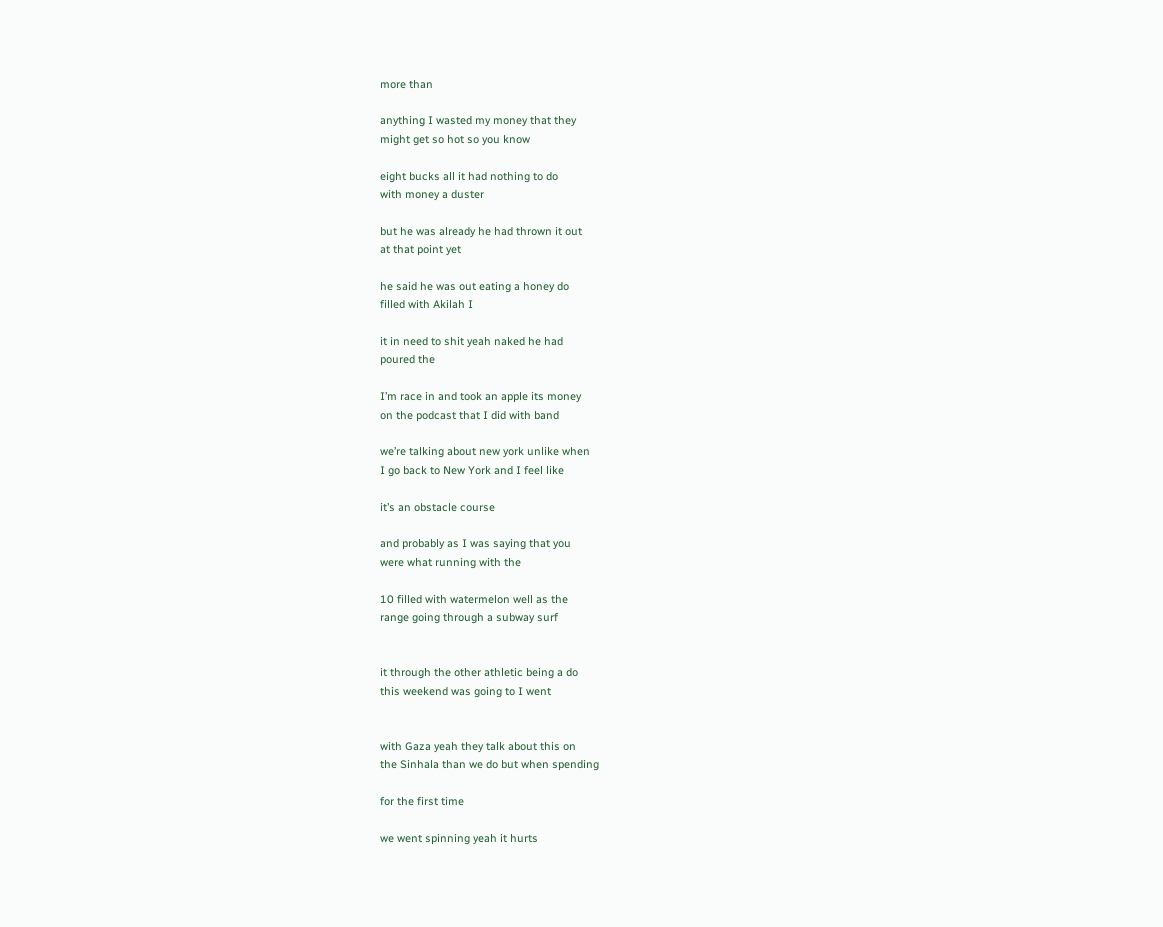more than

anything I wasted my money that they
might get so hot so you know

eight bucks all it had nothing to do
with money a duster

but he was already he had thrown it out
at that point yet

he said he was out eating a honey do
filled with Akilah I

it in need to shit yeah naked he had
poured the

I’m race in and took an apple its money
on the podcast that I did with band

we’re talking about new york unlike when
I go back to New York and I feel like

it’s an obstacle course

and probably as I was saying that you
were what running with the

10 filled with watermelon well as the
range going through a subway surf


it through the other athletic being a do
this weekend was going to I went


with Gaza yeah they talk about this on
the Sinhala than we do but when spending

for the first time

we went spinning yeah it hurts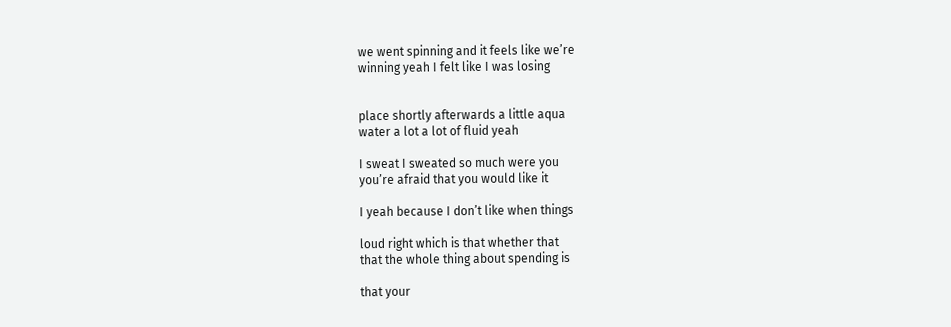we went spinning and it feels like we’re
winning yeah I felt like I was losing


place shortly afterwards a little aqua
water a lot a lot of fluid yeah

I sweat I sweated so much were you
you’re afraid that you would like it

I yeah because I don’t like when things

loud right which is that whether that
that the whole thing about spending is

that your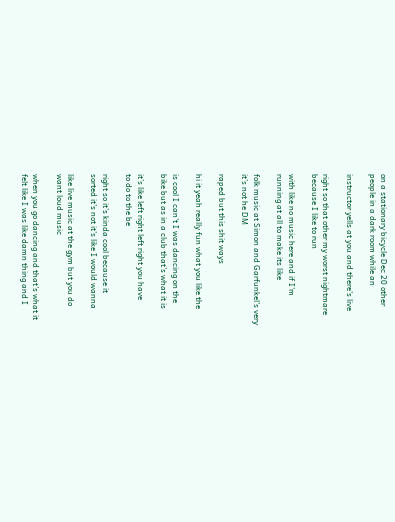on a stationary bicycle Dec 20 other
people in a dark room while an

instructor yells at you and there’s live

right so that other my worst nightmare
because I like to run

with like no music here and if I’m
running at all to make its like

folk music at Simon and Garfunkel’s very
it’s not he DM

raped but this shit ways

hi it yeah really fun what you like the

is cool I can’t I was dancing on the
bike but as in a club that’s what it is

it’s like left right left right you have
to do to the be

right so it’s kinda cool because it
sorted it’s not it’s like I would wanna

like live music at the gym but you do
want loud music

when you go dancing and that’s what it
felt like I was like damn thing and I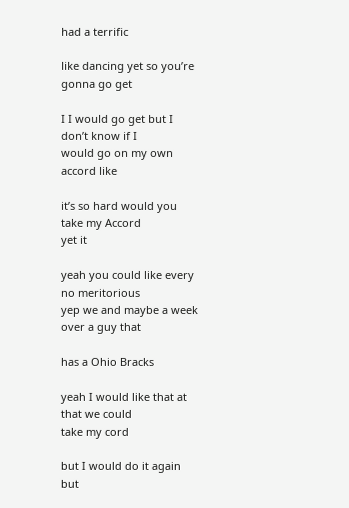had a terrific

like dancing yet so you’re gonna go get

I I would go get but I don’t know if I
would go on my own accord like

it’s so hard would you take my Accord
yet it

yeah you could like every no meritorious
yep we and maybe a week over a guy that

has a Ohio Bracks

yeah I would like that at that we could
take my cord

but I would do it again but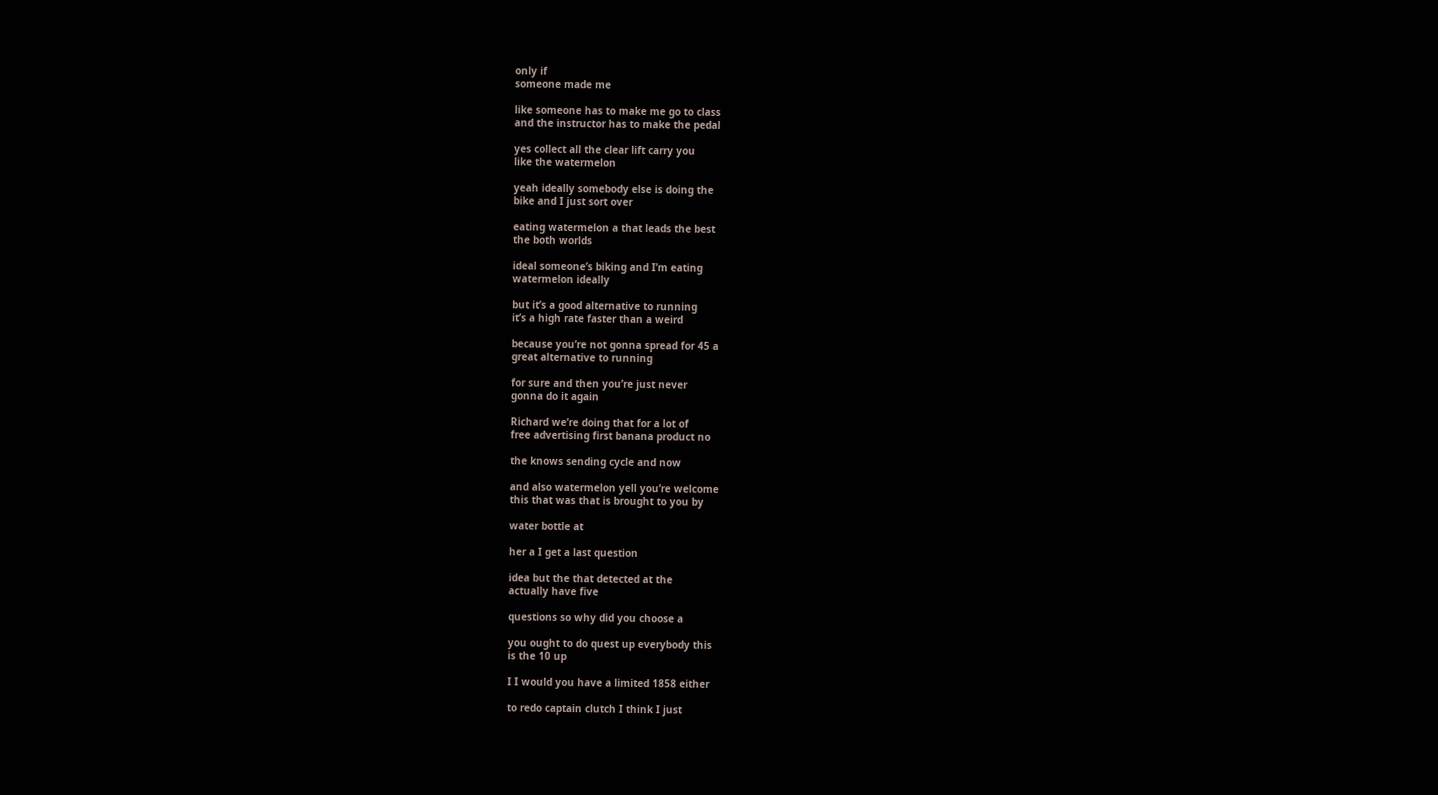only if
someone made me

like someone has to make me go to class
and the instructor has to make the pedal

yes collect all the clear lift carry you
like the watermelon

yeah ideally somebody else is doing the
bike and I just sort over

eating watermelon a that leads the best
the both worlds

ideal someone’s biking and I’m eating
watermelon ideally

but it’s a good alternative to running
it’s a high rate faster than a weird

because you’re not gonna spread for 45 a
great alternative to running

for sure and then you’re just never
gonna do it again

Richard we’re doing that for a lot of
free advertising first banana product no

the knows sending cycle and now

and also watermelon yell you’re welcome
this that was that is brought to you by

water bottle at

her a I get a last question

idea but the that detected at the
actually have five

questions so why did you choose a

you ought to do quest up everybody this
is the 10 up

I I would you have a limited 1858 either

to redo captain clutch I think I just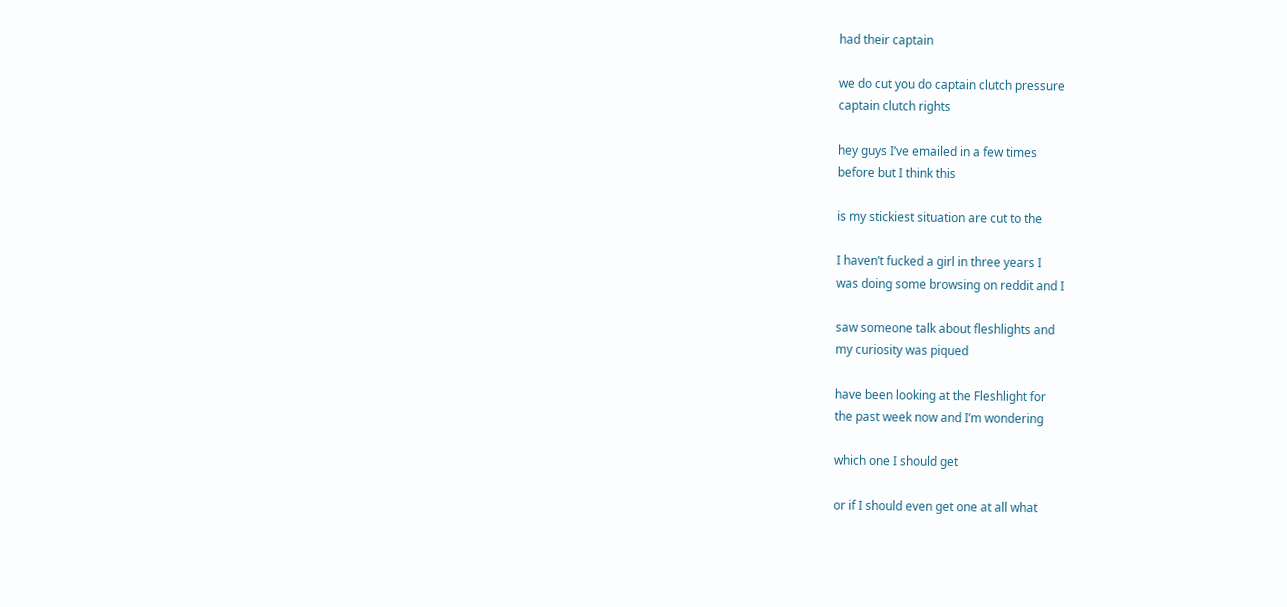had their captain

we do cut you do captain clutch pressure
captain clutch rights

hey guys I’ve emailed in a few times
before but I think this

is my stickiest situation are cut to the

I haven’t fucked a girl in three years I
was doing some browsing on reddit and I

saw someone talk about fleshlights and
my curiosity was piqued

have been looking at the Fleshlight for
the past week now and I’m wondering

which one I should get

or if I should even get one at all what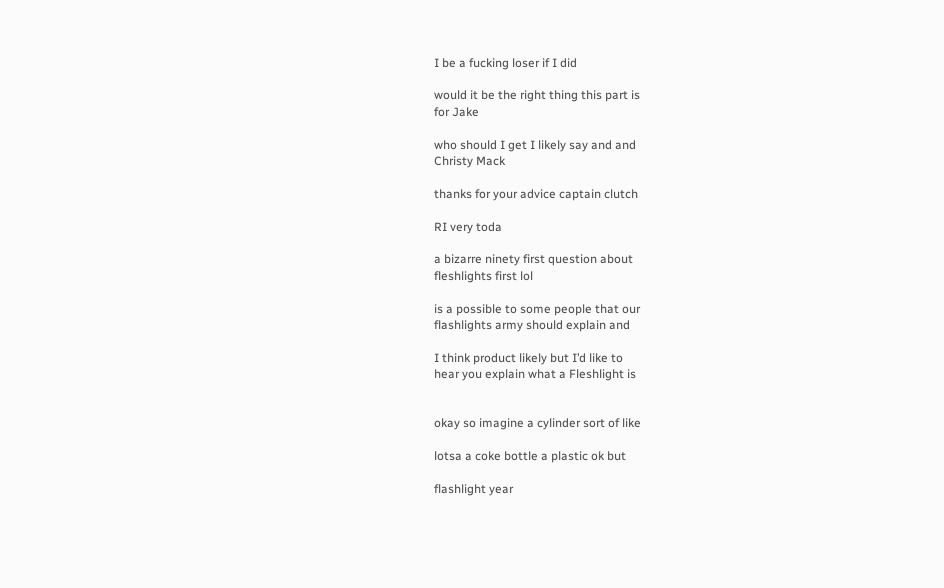I be a fucking loser if I did

would it be the right thing this part is
for Jake

who should I get I likely say and and
Christy Mack

thanks for your advice captain clutch

RI very toda

a bizarre ninety first question about
fleshlights first lol

is a possible to some people that our
flashlights army should explain and

I think product likely but I’d like to
hear you explain what a Fleshlight is


okay so imagine a cylinder sort of like

lotsa a coke bottle a plastic ok but

flashlight year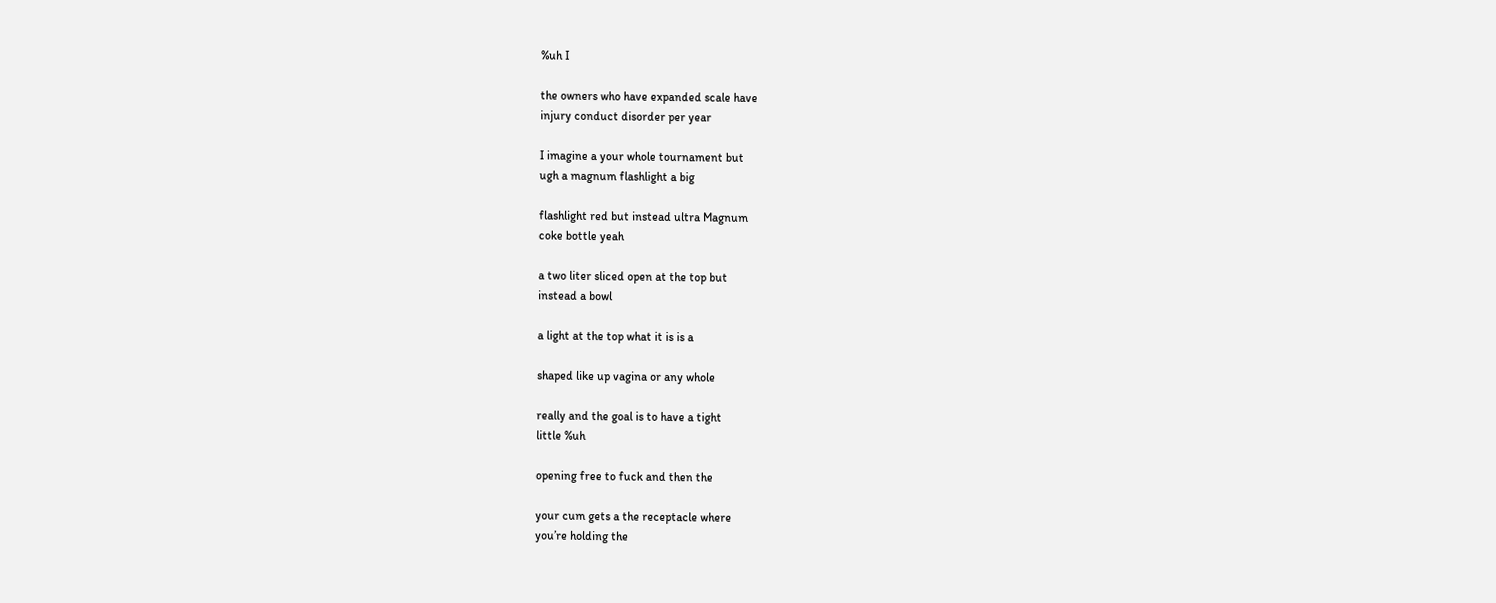%uh I

the owners who have expanded scale have
injury conduct disorder per year

I imagine a your whole tournament but
ugh a magnum flashlight a big

flashlight red but instead ultra Magnum
coke bottle yeah

a two liter sliced open at the top but
instead a bowl

a light at the top what it is is a

shaped like up vagina or any whole

really and the goal is to have a tight
little %uh

opening free to fuck and then the

your cum gets a the receptacle where
you’re holding the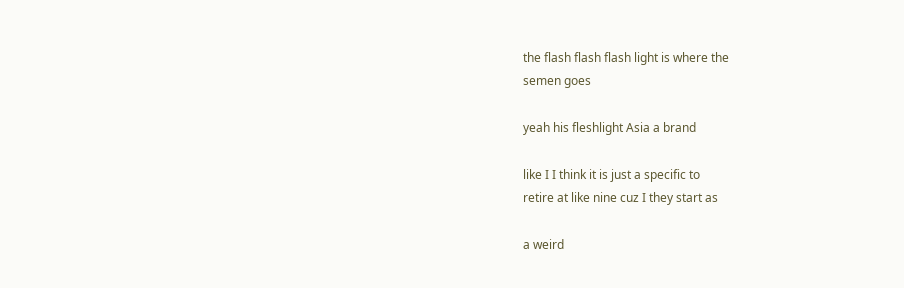the flash flash flash light is where the
semen goes

yeah his fleshlight Asia a brand

like I I think it is just a specific to
retire at like nine cuz I they start as

a weird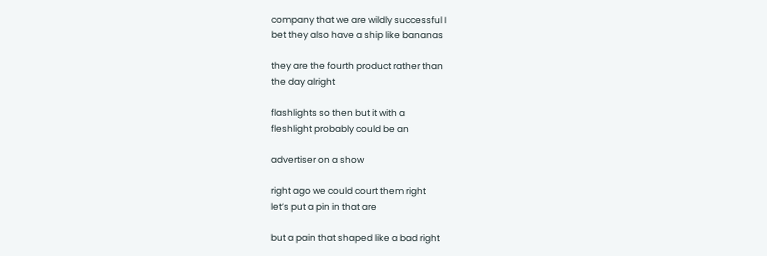company that we are wildly successful I
bet they also have a ship like bananas

they are the fourth product rather than
the day alright

flashlights so then but it with a
fleshlight probably could be an

advertiser on a show

right ago we could court them right
let’s put a pin in that are

but a pain that shaped like a bad right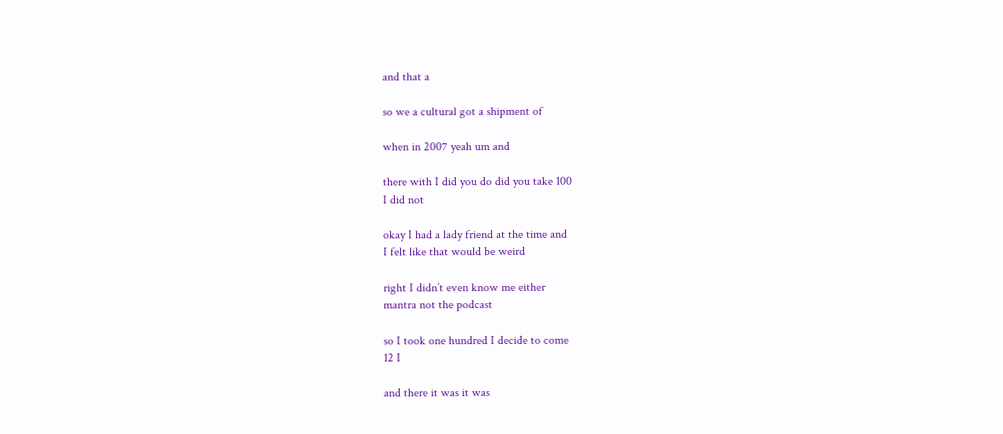and that a

so we a cultural got a shipment of

when in 2007 yeah um and

there with I did you do did you take 100
I did not

okay I had a lady friend at the time and
I felt like that would be weird

right I didn’t even know me either
mantra not the podcast

so I took one hundred I decide to come
12 I

and there it was it was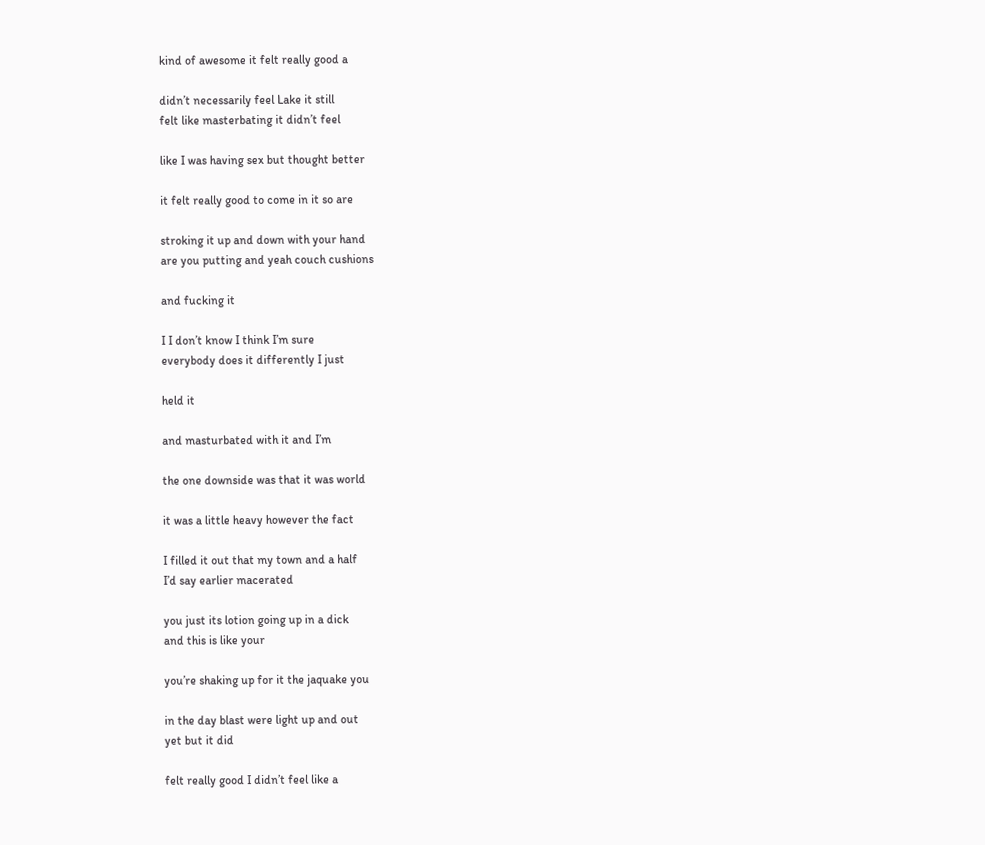kind of awesome it felt really good a

didn’t necessarily feel Lake it still
felt like masterbating it didn’t feel

like I was having sex but thought better

it felt really good to come in it so are

stroking it up and down with your hand
are you putting and yeah couch cushions

and fucking it

I I don’t know I think I’m sure
everybody does it differently I just

held it

and masturbated with it and I’m

the one downside was that it was world

it was a little heavy however the fact

I filled it out that my town and a half
I’d say earlier macerated

you just its lotion going up in a dick
and this is like your

you’re shaking up for it the jaquake you

in the day blast were light up and out
yet but it did

felt really good I didn’t feel like a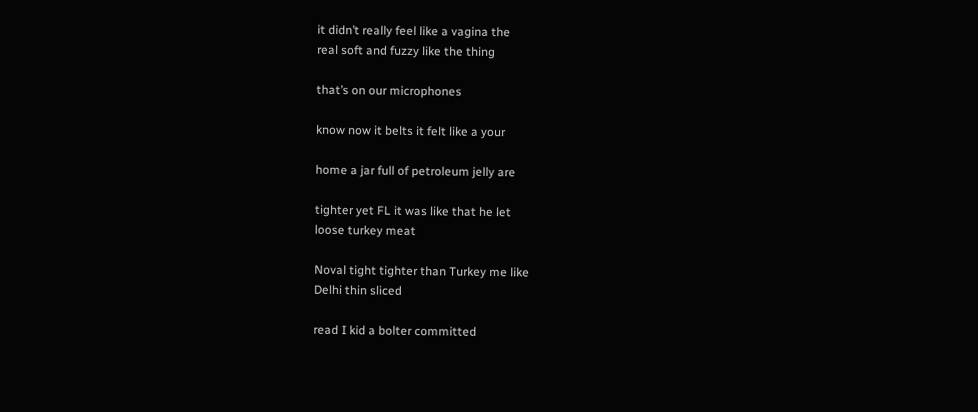it didn’t really feel like a vagina the
real soft and fuzzy like the thing

that’s on our microphones

know now it belts it felt like a your

home a jar full of petroleum jelly are

tighter yet FL it was like that he let
loose turkey meat

Noval tight tighter than Turkey me like
Delhi thin sliced

read I kid a bolter committed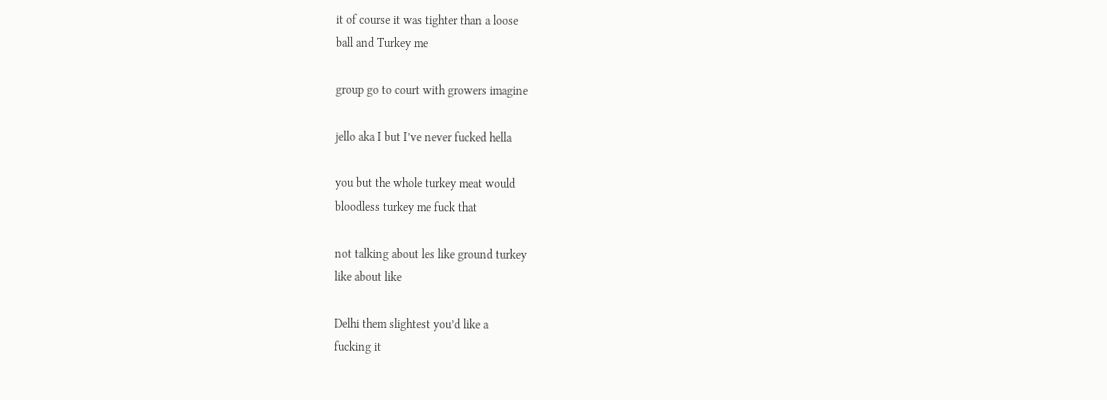it of course it was tighter than a loose
ball and Turkey me

group go to court with growers imagine

jello aka I but I’ve never fucked hella

you but the whole turkey meat would
bloodless turkey me fuck that

not talking about les like ground turkey
like about like

Delhi them slightest you’d like a
fucking it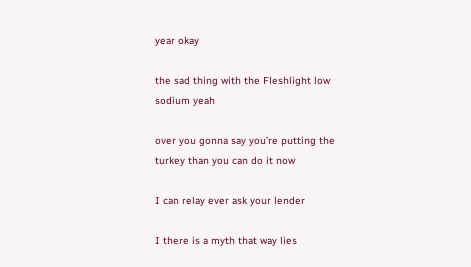year okay

the sad thing with the Fleshlight low
sodium yeah

over you gonna say you’re putting the
turkey than you can do it now

I can relay ever ask your lender

I there is a myth that way lies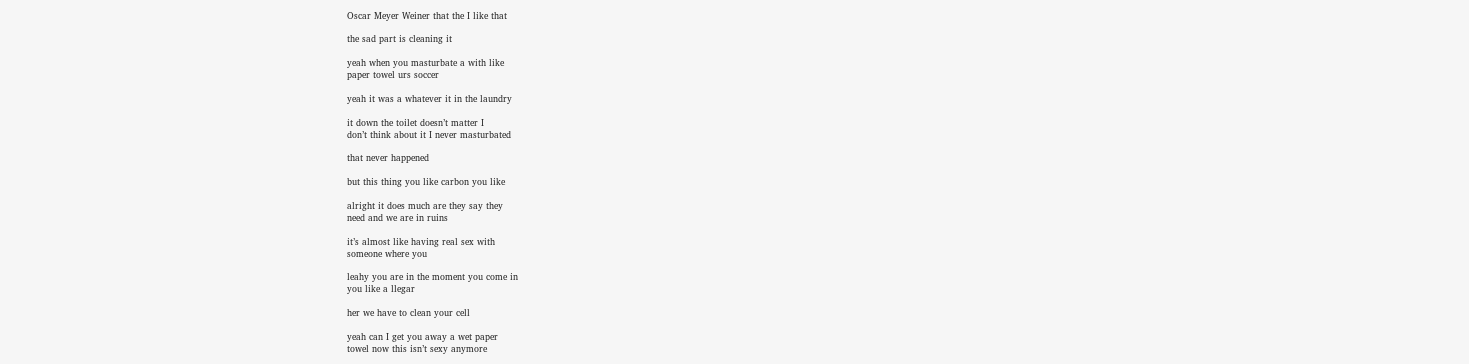Oscar Meyer Weiner that the I like that

the sad part is cleaning it

yeah when you masturbate a with like
paper towel urs soccer

yeah it was a whatever it in the laundry

it down the toilet doesn’t matter I
don’t think about it I never masturbated

that never happened

but this thing you like carbon you like

alright it does much are they say they
need and we are in ruins

it’s almost like having real sex with
someone where you

leahy you are in the moment you come in
you like a llegar

her we have to clean your cell

yeah can I get you away a wet paper
towel now this isn’t sexy anymore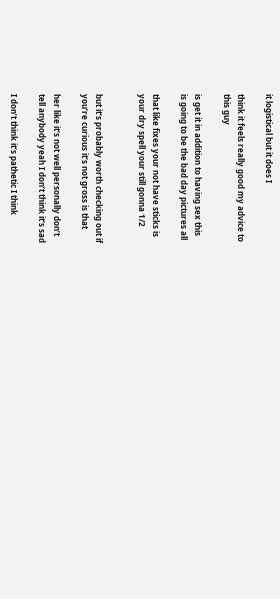it logistical but it does I

think it feels really good my advice to
this guy

is get it in addition to having sex this
is going to be the bad day pictures all

that like fixes your not have sticks is
your dry spell your still gonna 1/2


but it’s probably worth checking out if
you’re curious it’s not gross is that

her like it’s not well personally don’t
tell anybody yeah I don’t think it’s sad

I don’t think it’s pathetic I think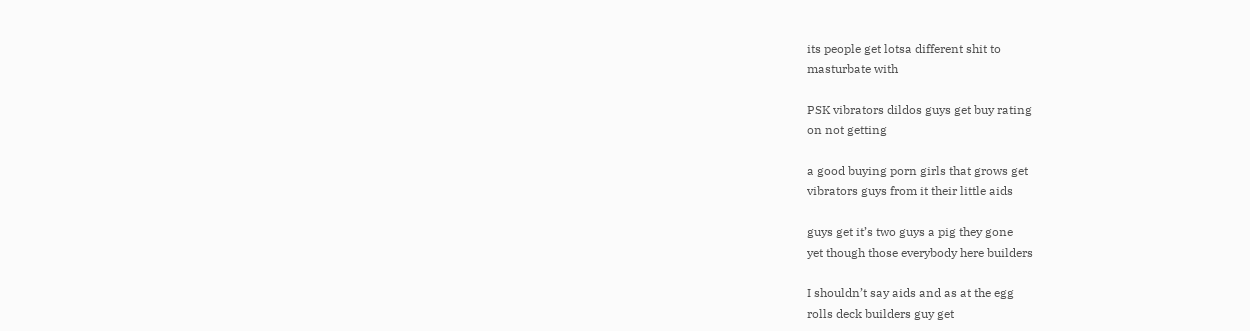its people get lotsa different shit to
masturbate with

PSK vibrators dildos guys get buy rating
on not getting

a good buying porn girls that grows get
vibrators guys from it their little aids

guys get it’s two guys a pig they gone
yet though those everybody here builders

I shouldn’t say aids and as at the egg
rolls deck builders guy get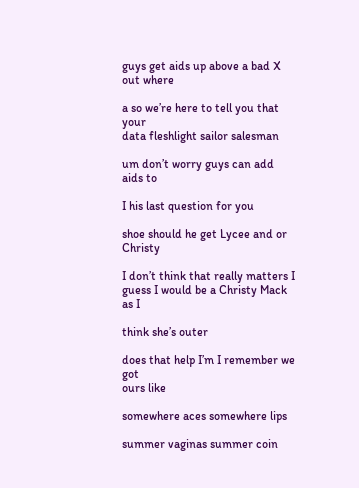guys get aids up above a bad X out where

a so we’re here to tell you that your
data fleshlight sailor salesman

um don’t worry guys can add aids to

I his last question for you

shoe should he get Lycee and or Christy

I don’t think that really matters I
guess I would be a Christy Mack as I

think she’s outer

does that help I’m I remember we got
ours like

somewhere aces somewhere lips

summer vaginas summer coin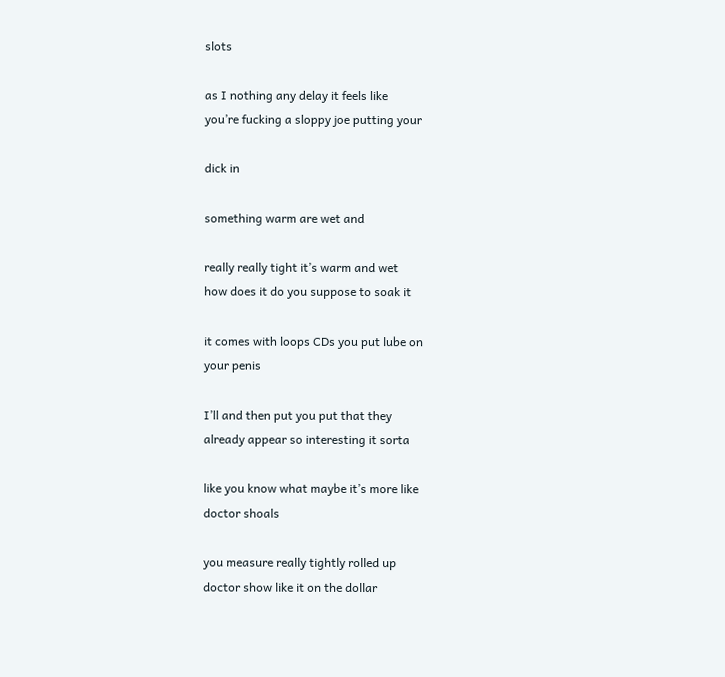slots

as I nothing any delay it feels like
you’re fucking a sloppy joe putting your

dick in

something warm are wet and

really really tight it’s warm and wet
how does it do you suppose to soak it

it comes with loops CDs you put lube on
your penis

I’ll and then put you put that they
already appear so interesting it sorta

like you know what maybe it’s more like
doctor shoals

you measure really tightly rolled up
doctor show like it on the dollar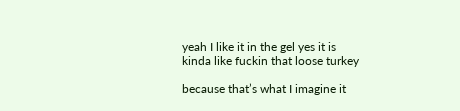yeah I like it in the gel yes it is
kinda like fuckin that loose turkey

because that’s what I imagine it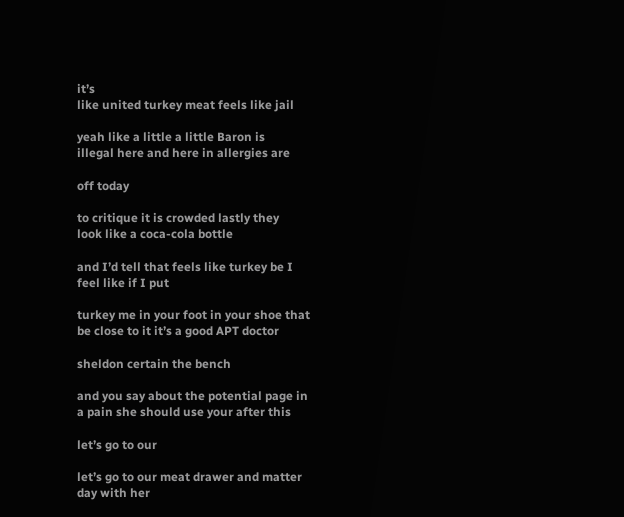it’s
like united turkey meat feels like jail

yeah like a little a little Baron is
illegal here and here in allergies are

off today

to critique it is crowded lastly they
look like a coca-cola bottle

and I’d tell that feels like turkey be I
feel like if I put

turkey me in your foot in your shoe that
be close to it it’s a good APT doctor

sheldon certain the bench

and you say about the potential page in
a pain she should use your after this

let’s go to our

let’s go to our meat drawer and matter
day with her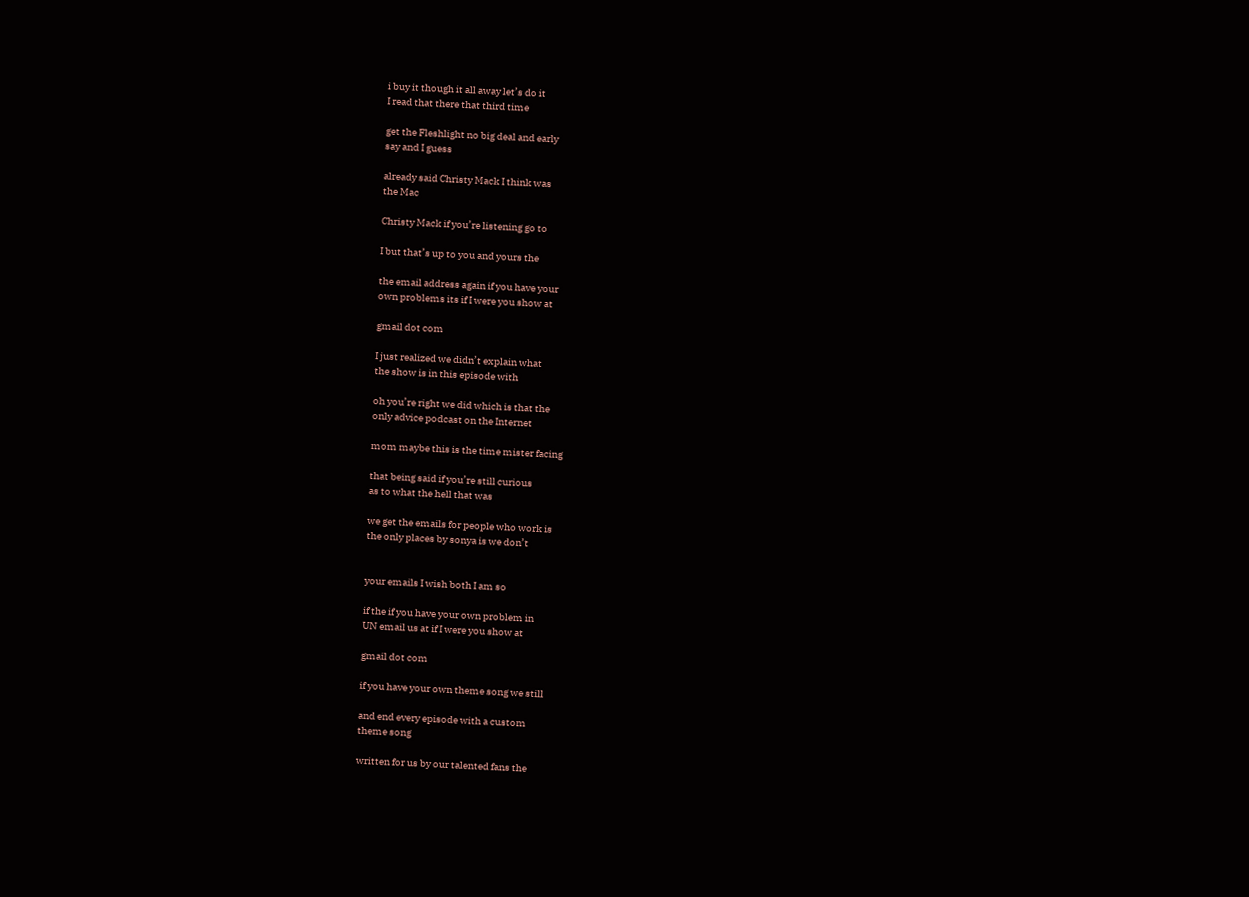i buy it though it all away let’s do it
I read that there that third time

get the Fleshlight no big deal and early
say and I guess

already said Christy Mack I think was
the Mac

Christy Mack if you’re listening go to

I but that’s up to you and yours the

the email address again if you have your
own problems its if I were you show at

gmail dot com

I just realized we didn’t explain what
the show is in this episode with

oh you’re right we did which is that the
only advice podcast on the Internet

mom maybe this is the time mister facing

that being said if you’re still curious
as to what the hell that was

we get the emails for people who work is
the only places by sonya is we don’t


your emails I wish both I am so

if the if you have your own problem in
UN email us at if I were you show at

gmail dot com

if you have your own theme song we still

and end every episode with a custom
theme song

written for us by our talented fans the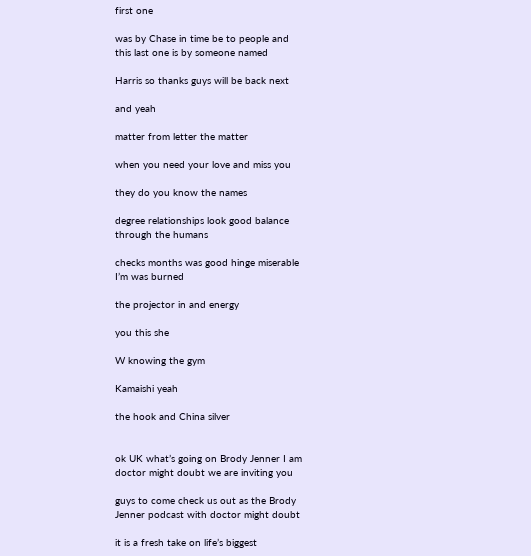first one

was by Chase in time be to people and
this last one is by someone named

Harris so thanks guys will be back next

and yeah

matter from letter the matter

when you need your love and miss you

they do you know the names

degree relationships look good balance
through the humans

checks months was good hinge miserable
I’m was burned

the projector in and energy

you this she

W knowing the gym

Kamaishi yeah

the hook and China silver


ok UK what’s going on Brody Jenner I am
doctor might doubt we are inviting you

guys to come check us out as the Brody
Jenner podcast with doctor might doubt

it is a fresh take on life’s biggest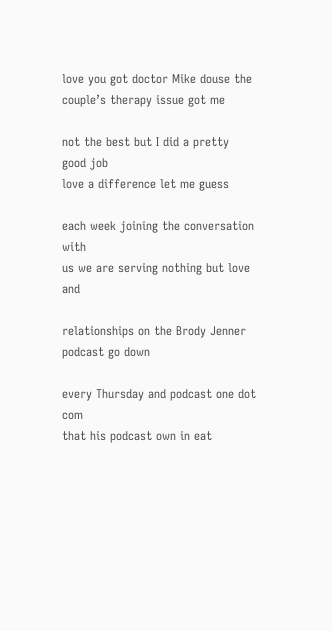love you got doctor Mike douse the
couple’s therapy issue got me

not the best but I did a pretty good job
love a difference let me guess

each week joining the conversation with
us we are serving nothing but love and

relationships on the Brody Jenner
podcast go down

every Thursday and podcast one dot com
that his podcast own in eat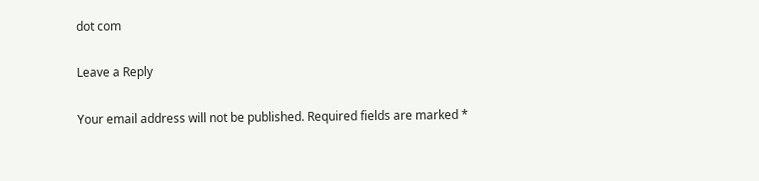dot com

Leave a Reply

Your email address will not be published. Required fields are marked *